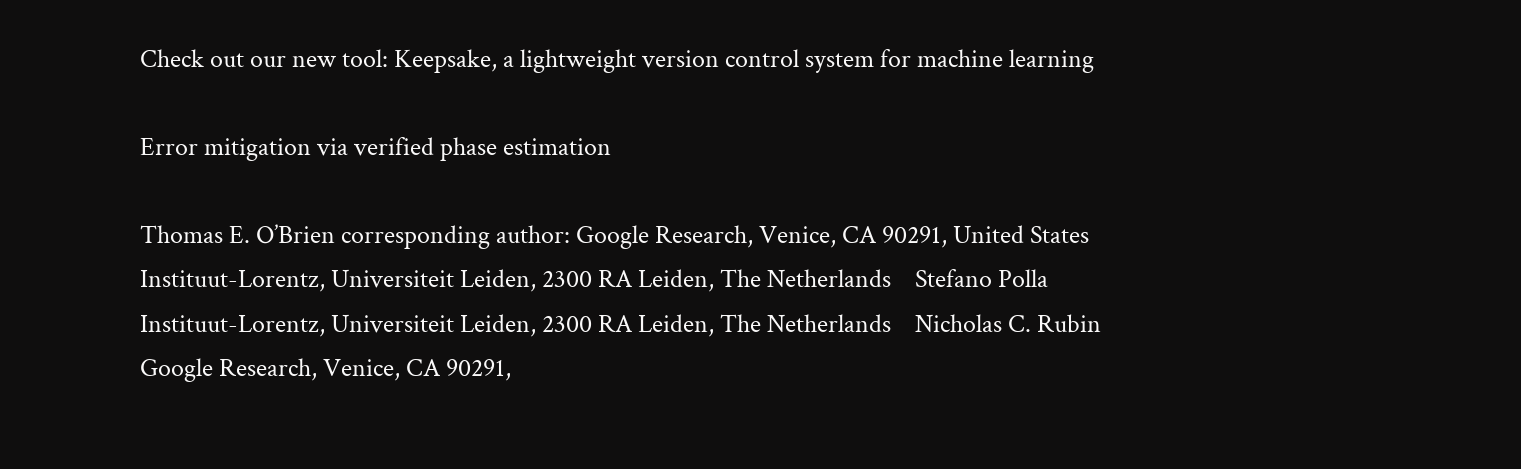Check out our new tool: Keepsake, a lightweight version control system for machine learning

Error mitigation via verified phase estimation

Thomas E. O’Brien corresponding author: Google Research, Venice, CA 90291, United States Instituut-Lorentz, Universiteit Leiden, 2300 RA Leiden, The Netherlands    Stefano Polla Instituut-Lorentz, Universiteit Leiden, 2300 RA Leiden, The Netherlands    Nicholas C. Rubin Google Research, Venice, CA 90291,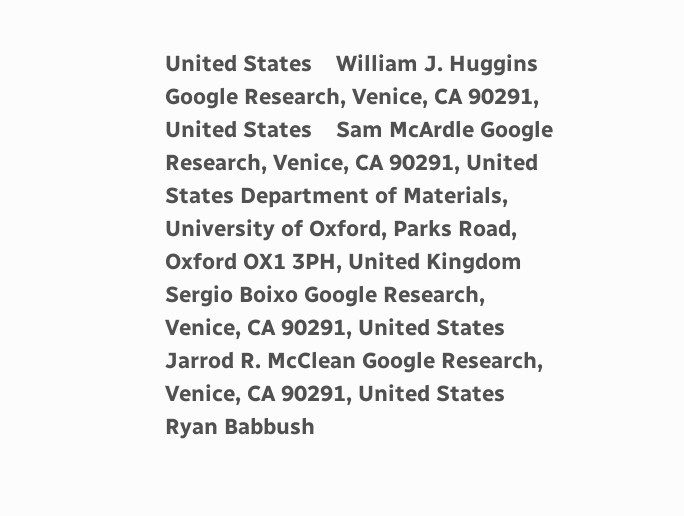United States    William J. Huggins Google Research, Venice, CA 90291, United States    Sam McArdle Google Research, Venice, CA 90291, United States Department of Materials, University of Oxford, Parks Road, Oxford OX1 3PH, United Kingdom    Sergio Boixo Google Research, Venice, CA 90291, United States    Jarrod R. McClean Google Research, Venice, CA 90291, United States    Ryan Babbush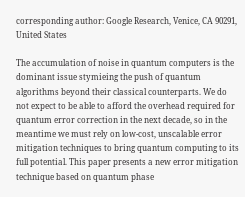corresponding author: Google Research, Venice, CA 90291, United States

The accumulation of noise in quantum computers is the dominant issue stymieing the push of quantum algorithms beyond their classical counterparts. We do not expect to be able to afford the overhead required for quantum error correction in the next decade, so in the meantime we must rely on low-cost, unscalable error mitigation techniques to bring quantum computing to its full potential. This paper presents a new error mitigation technique based on quantum phase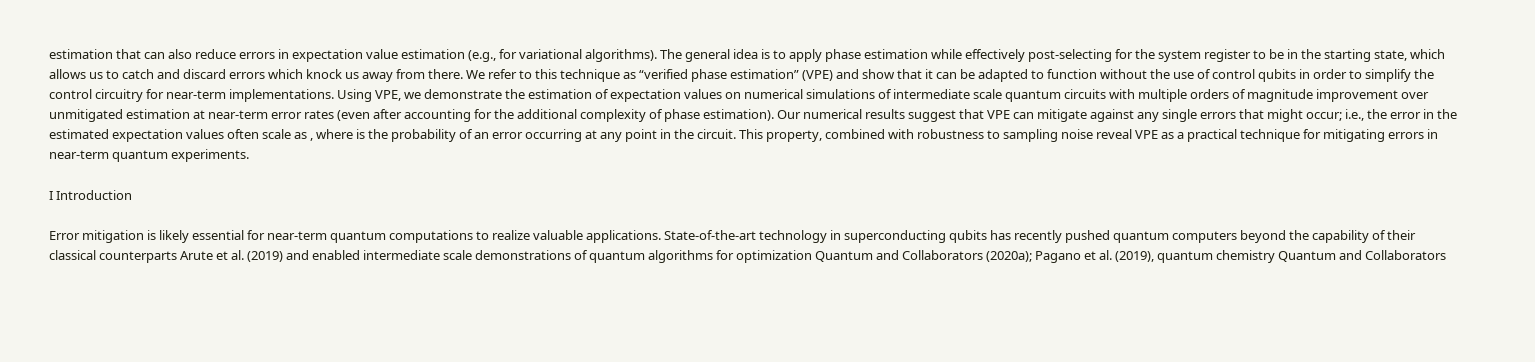estimation that can also reduce errors in expectation value estimation (e.g., for variational algorithms). The general idea is to apply phase estimation while effectively post-selecting for the system register to be in the starting state, which allows us to catch and discard errors which knock us away from there. We refer to this technique as “verified phase estimation” (VPE) and show that it can be adapted to function without the use of control qubits in order to simplify the control circuitry for near-term implementations. Using VPE, we demonstrate the estimation of expectation values on numerical simulations of intermediate scale quantum circuits with multiple orders of magnitude improvement over unmitigated estimation at near-term error rates (even after accounting for the additional complexity of phase estimation). Our numerical results suggest that VPE can mitigate against any single errors that might occur; i.e., the error in the estimated expectation values often scale as , where is the probability of an error occurring at any point in the circuit. This property, combined with robustness to sampling noise reveal VPE as a practical technique for mitigating errors in near-term quantum experiments.

I Introduction

Error mitigation is likely essential for near-term quantum computations to realize valuable applications. State-of-the-art technology in superconducting qubits has recently pushed quantum computers beyond the capability of their classical counterparts Arute et al. (2019) and enabled intermediate scale demonstrations of quantum algorithms for optimization Quantum and Collaborators (2020a); Pagano et al. (2019), quantum chemistry Quantum and Collaborators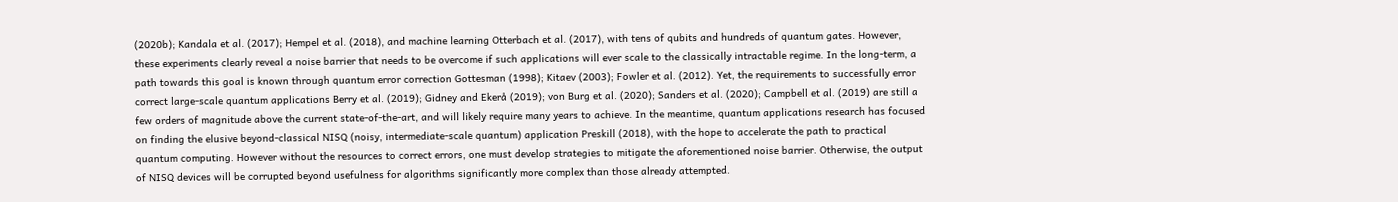(2020b); Kandala et al. (2017); Hempel et al. (2018), and machine learning Otterbach et al. (2017), with tens of qubits and hundreds of quantum gates. However, these experiments clearly reveal a noise barrier that needs to be overcome if such applications will ever scale to the classically intractable regime. In the long-term, a path towards this goal is known through quantum error correction Gottesman (1998); Kitaev (2003); Fowler et al. (2012). Yet, the requirements to successfully error correct large-scale quantum applications Berry et al. (2019); Gidney and Ekerå (2019); von Burg et al. (2020); Sanders et al. (2020); Campbell et al. (2019) are still a few orders of magnitude above the current state-of-the-art, and will likely require many years to achieve. In the meantime, quantum applications research has focused on finding the elusive beyond-classical NISQ (noisy, intermediate-scale quantum) application Preskill (2018), with the hope to accelerate the path to practical quantum computing. However without the resources to correct errors, one must develop strategies to mitigate the aforementioned noise barrier. Otherwise, the output of NISQ devices will be corrupted beyond usefulness for algorithms significantly more complex than those already attempted.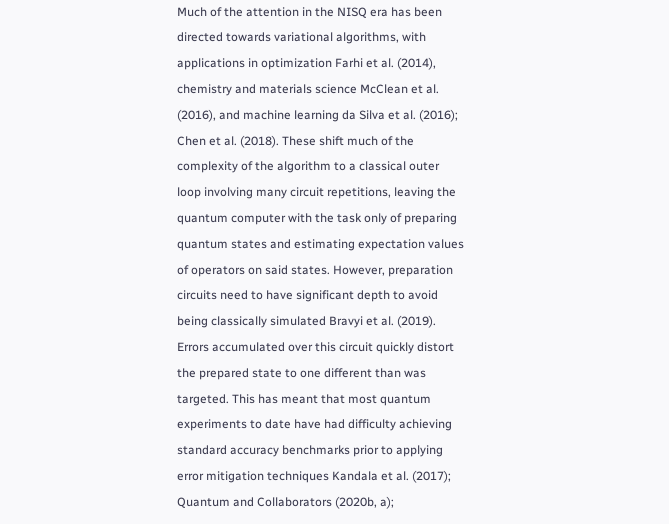Much of the attention in the NISQ era has been directed towards variational algorithms, with applications in optimization Farhi et al. (2014), chemistry and materials science McClean et al. (2016), and machine learning da Silva et al. (2016); Chen et al. (2018). These shift much of the complexity of the algorithm to a classical outer loop involving many circuit repetitions, leaving the quantum computer with the task only of preparing quantum states and estimating expectation values of operators on said states. However, preparation circuits need to have significant depth to avoid being classically simulated Bravyi et al. (2019). Errors accumulated over this circuit quickly distort the prepared state to one different than was targeted. This has meant that most quantum experiments to date have had difficulty achieving standard accuracy benchmarks prior to applying error mitigation techniques Kandala et al. (2017); Quantum and Collaborators (2020b, a);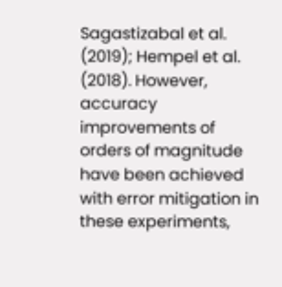Sagastizabal et al. (2019); Hempel et al. (2018). However, accuracy improvements of orders of magnitude have been achieved with error mitigation in these experiments,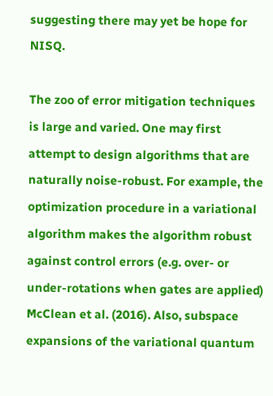suggesting there may yet be hope for NISQ.

The zoo of error mitigation techniques is large and varied. One may first attempt to design algorithms that are naturally noise-robust. For example, the optimization procedure in a variational algorithm makes the algorithm robust against control errors (e.g. over- or under-rotations when gates are applied) McClean et al. (2016). Also, subspace expansions of the variational quantum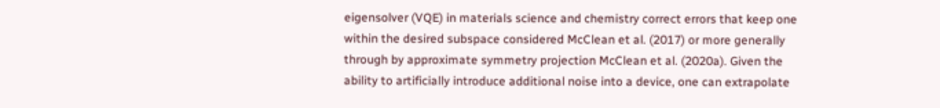eigensolver (VQE) in materials science and chemistry correct errors that keep one within the desired subspace considered McClean et al. (2017) or more generally through by approximate symmetry projection McClean et al. (2020a). Given the ability to artificially introduce additional noise into a device, one can extrapolate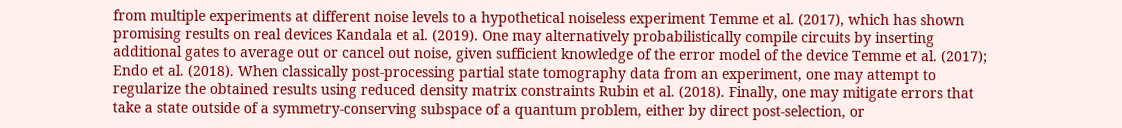from multiple experiments at different noise levels to a hypothetical noiseless experiment Temme et al. (2017), which has shown promising results on real devices Kandala et al. (2019). One may alternatively probabilistically compile circuits by inserting additional gates to average out or cancel out noise, given sufficient knowledge of the error model of the device Temme et al. (2017); Endo et al. (2018). When classically post-processing partial state tomography data from an experiment, one may attempt to regularize the obtained results using reduced density matrix constraints Rubin et al. (2018). Finally, one may mitigate errors that take a state outside of a symmetry-conserving subspace of a quantum problem, either by direct post-selection, or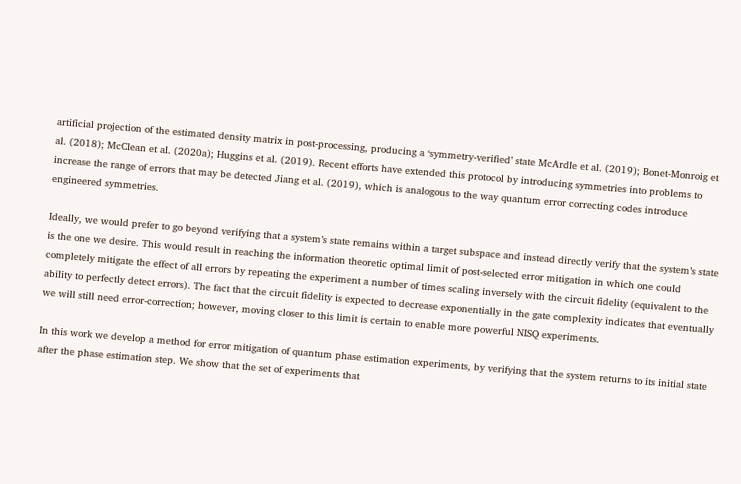artificial projection of the estimated density matrix in post-processing, producing a ‘symmetry-verified’ state McArdle et al. (2019); Bonet-Monroig et al. (2018); McClean et al. (2020a); Huggins et al. (2019). Recent efforts have extended this protocol by introducing symmetries into problems to increase the range of errors that may be detected Jiang et al. (2019), which is analogous to the way quantum error correcting codes introduce engineered symmetries.

Ideally, we would prefer to go beyond verifying that a system’s state remains within a target subspace and instead directly verify that the system’s state is the one we desire. This would result in reaching the information theoretic optimal limit of post-selected error mitigation in which one could completely mitigate the effect of all errors by repeating the experiment a number of times scaling inversely with the circuit fidelity (equivalent to the ability to perfectly detect errors). The fact that the circuit fidelity is expected to decrease exponentially in the gate complexity indicates that eventually we will still need error-correction; however, moving closer to this limit is certain to enable more powerful NISQ experiments.

In this work we develop a method for error mitigation of quantum phase estimation experiments, by verifying that the system returns to its initial state after the phase estimation step. We show that the set of experiments that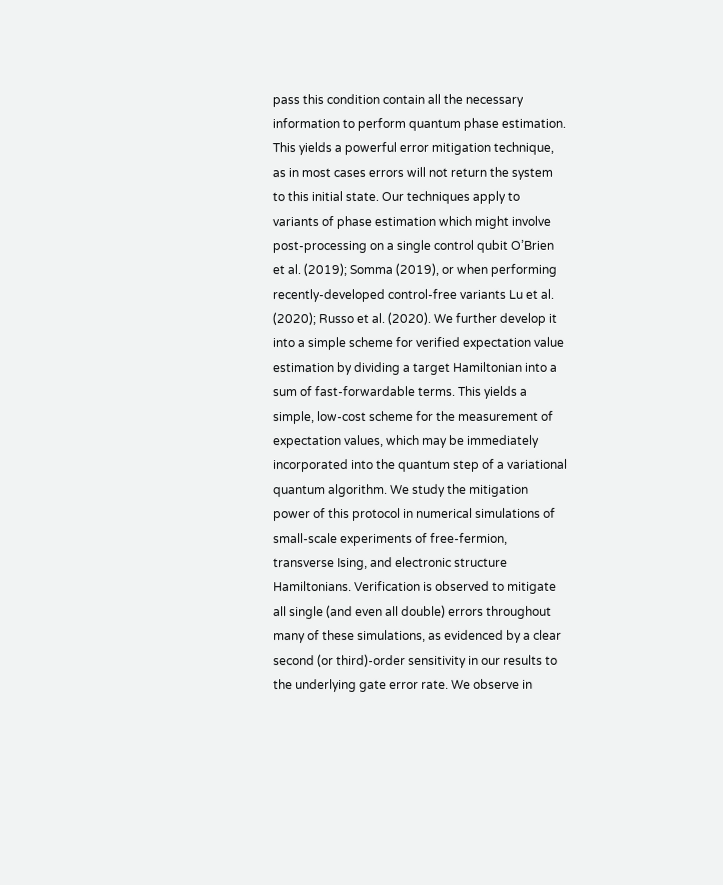pass this condition contain all the necessary information to perform quantum phase estimation. This yields a powerful error mitigation technique, as in most cases errors will not return the system to this initial state. Our techniques apply to variants of phase estimation which might involve post-processing on a single control qubit O’Brien et al. (2019); Somma (2019), or when performing recently-developed control-free variants Lu et al. (2020); Russo et al. (2020). We further develop it into a simple scheme for verified expectation value estimation by dividing a target Hamiltonian into a sum of fast-forwardable terms. This yields a simple, low-cost scheme for the measurement of expectation values, which may be immediately incorporated into the quantum step of a variational quantum algorithm. We study the mitigation power of this protocol in numerical simulations of small-scale experiments of free-fermion, transverse Ising, and electronic structure Hamiltonians. Verification is observed to mitigate all single (and even all double) errors throughout many of these simulations, as evidenced by a clear second (or third)-order sensitivity in our results to the underlying gate error rate. We observe in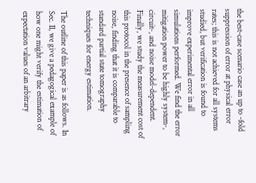the best-case scenario case an up to -fold suppression of error at physical error rates; this is not achieved for all systems studied, but verification is found to improve experimental error in all simulations performed. We find the error mitigation power to be highly system-, circuit-, and noise model-dependent. Finally, we study the measurement cost of this protocol in the presence of sampling noise, finding that it is comparable to standard partial state tomography techniques for energy estimation.

The outline of this paper is as follows. In Sec. II, we give a pedagogical example of how one might verify the estimation of expectation values of an arbitrary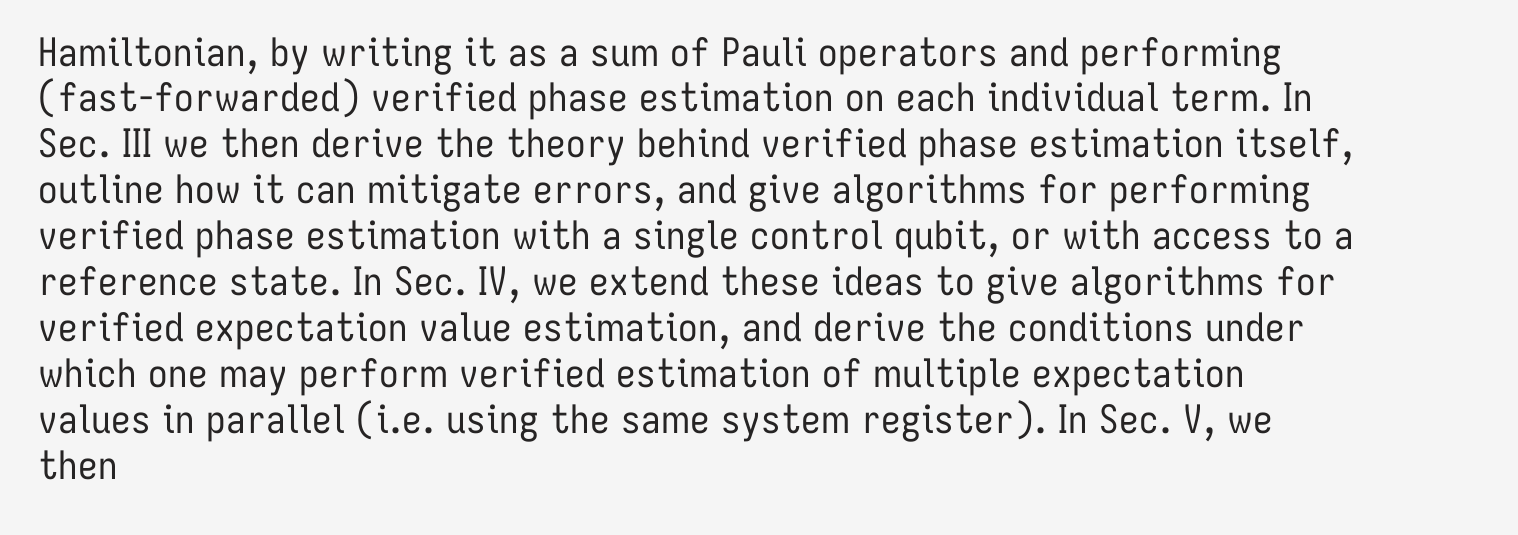Hamiltonian, by writing it as a sum of Pauli operators and performing (fast-forwarded) verified phase estimation on each individual term. In Sec. III we then derive the theory behind verified phase estimation itself, outline how it can mitigate errors, and give algorithms for performing verified phase estimation with a single control qubit, or with access to a reference state. In Sec. IV, we extend these ideas to give algorithms for verified expectation value estimation, and derive the conditions under which one may perform verified estimation of multiple expectation values in parallel (i.e. using the same system register). In Sec. V, we then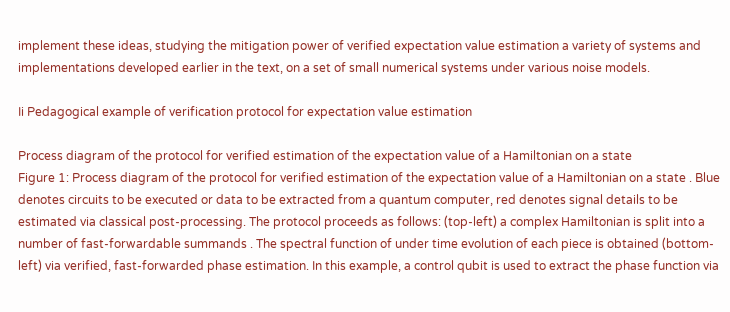implement these ideas, studying the mitigation power of verified expectation value estimation a variety of systems and implementations developed earlier in the text, on a set of small numerical systems under various noise models.

Ii Pedagogical example of verification protocol for expectation value estimation

Process diagram of the protocol for verified estimation of the expectation value of a Hamiltonian on a state
Figure 1: Process diagram of the protocol for verified estimation of the expectation value of a Hamiltonian on a state . Blue denotes circuits to be executed or data to be extracted from a quantum computer, red denotes signal details to be estimated via classical post-processing. The protocol proceeds as follows: (top-left) a complex Hamiltonian is split into a number of fast-forwardable summands . The spectral function of under time evolution of each piece is obtained (bottom-left) via verified, fast-forwarded phase estimation. In this example, a control qubit is used to extract the phase function via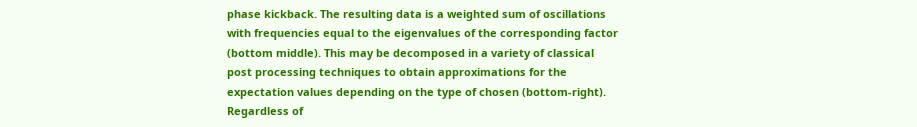phase kickback. The resulting data is a weighted sum of oscillations with frequencies equal to the eigenvalues of the corresponding factor (bottom middle). This may be decomposed in a variety of classical post processing techniques to obtain approximations for the expectation values depending on the type of chosen (bottom-right). Regardless of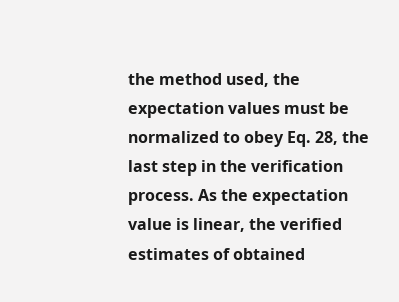the method used, the expectation values must be normalized to obey Eq. 28, the last step in the verification process. As the expectation value is linear, the verified estimates of obtained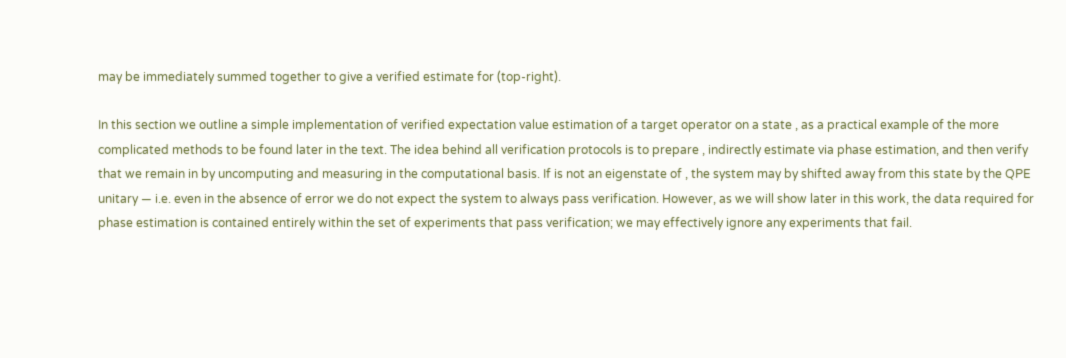may be immediately summed together to give a verified estimate for (top-right).

In this section we outline a simple implementation of verified expectation value estimation of a target operator on a state , as a practical example of the more complicated methods to be found later in the text. The idea behind all verification protocols is to prepare , indirectly estimate via phase estimation, and then verify that we remain in by uncomputing and measuring in the computational basis. If is not an eigenstate of , the system may by shifted away from this state by the QPE unitary — i.e. even in the absence of error we do not expect the system to always pass verification. However, as we will show later in this work, the data required for phase estimation is contained entirely within the set of experiments that pass verification; we may effectively ignore any experiments that fail.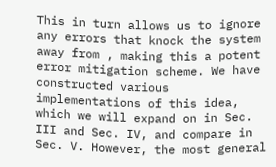This in turn allows us to ignore any errors that knock the system away from , making this a potent error mitigation scheme. We have constructed various implementations of this idea, which we will expand on in Sec. III and Sec. IV, and compare in Sec. V. However, the most general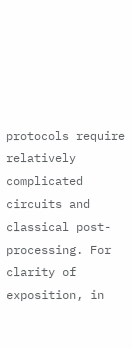protocols require relatively complicated circuits and classical post-processing. For clarity of exposition, in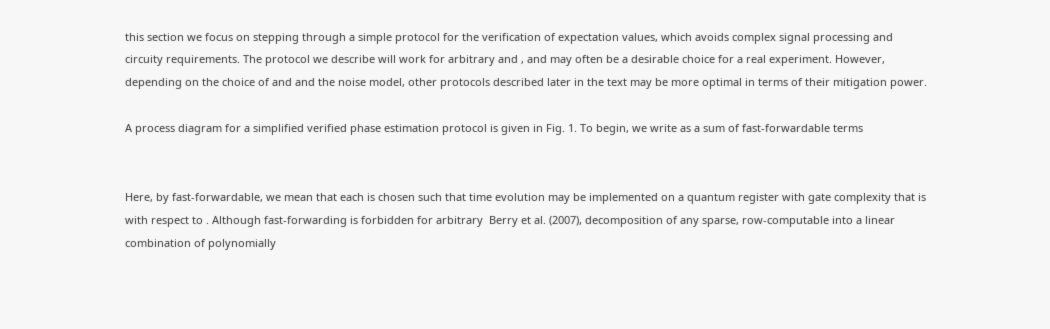this section we focus on stepping through a simple protocol for the verification of expectation values, which avoids complex signal processing and circuity requirements. The protocol we describe will work for arbitrary and , and may often be a desirable choice for a real experiment. However, depending on the choice of and and the noise model, other protocols described later in the text may be more optimal in terms of their mitigation power.

A process diagram for a simplified verified phase estimation protocol is given in Fig. 1. To begin, we write as a sum of fast-forwardable terms


Here, by fast-forwardable, we mean that each is chosen such that time evolution may be implemented on a quantum register with gate complexity that is with respect to . Although fast-forwarding is forbidden for arbitrary  Berry et al. (2007), decomposition of any sparse, row-computable into a linear combination of polynomially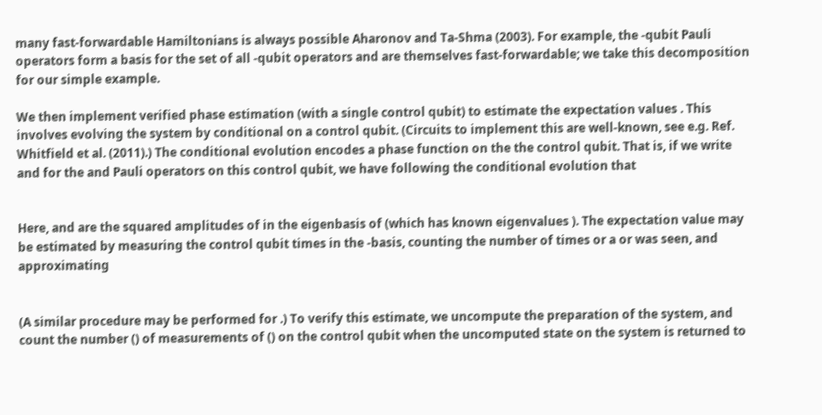many fast-forwardable Hamiltonians is always possible Aharonov and Ta-Shma (2003). For example, the -qubit Pauli operators form a basis for the set of all -qubit operators and are themselves fast-forwardable; we take this decomposition for our simple example.

We then implement verified phase estimation (with a single control qubit) to estimate the expectation values . This involves evolving the system by conditional on a control qubit. (Circuits to implement this are well-known, see e.g. Ref. Whitfield et al. (2011).) The conditional evolution encodes a phase function on the the control qubit. That is, if we write and for the and Pauli operators on this control qubit, we have following the conditional evolution that


Here, and are the squared amplitudes of in the eigenbasis of (which has known eigenvalues ). The expectation value may be estimated by measuring the control qubit times in the -basis, counting the number of times or a or was seen, and approximating


(A similar procedure may be performed for .) To verify this estimate, we uncompute the preparation of the system, and count the number () of measurements of () on the control qubit when the uncomputed state on the system is returned to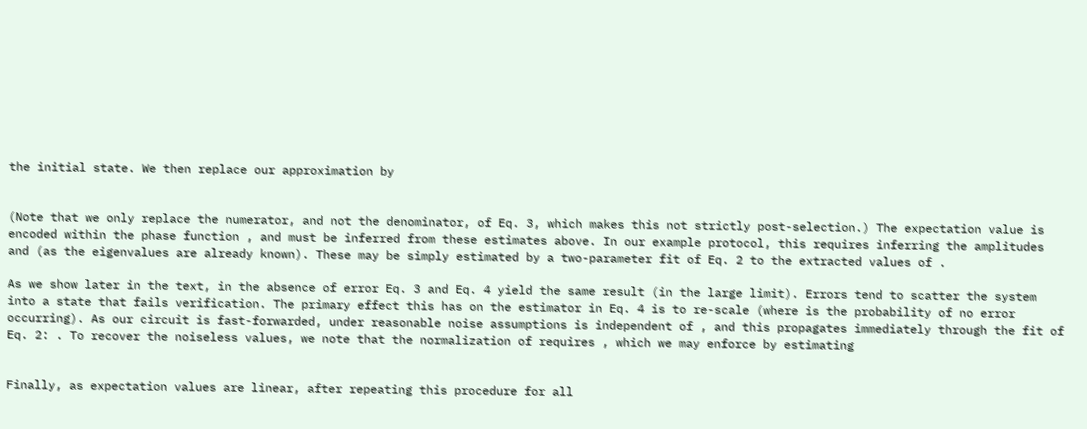the initial state. We then replace our approximation by


(Note that we only replace the numerator, and not the denominator, of Eq. 3, which makes this not strictly post-selection.) The expectation value is encoded within the phase function , and must be inferred from these estimates above. In our example protocol, this requires inferring the amplitudes and (as the eigenvalues are already known). These may be simply estimated by a two-parameter fit of Eq. 2 to the extracted values of .

As we show later in the text, in the absence of error Eq. 3 and Eq. 4 yield the same result (in the large limit). Errors tend to scatter the system into a state that fails verification. The primary effect this has on the estimator in Eq. 4 is to re-scale (where is the probability of no error occurring). As our circuit is fast-forwarded, under reasonable noise assumptions is independent of , and this propagates immediately through the fit of Eq. 2: . To recover the noiseless values, we note that the normalization of requires , which we may enforce by estimating


Finally, as expectation values are linear, after repeating this procedure for all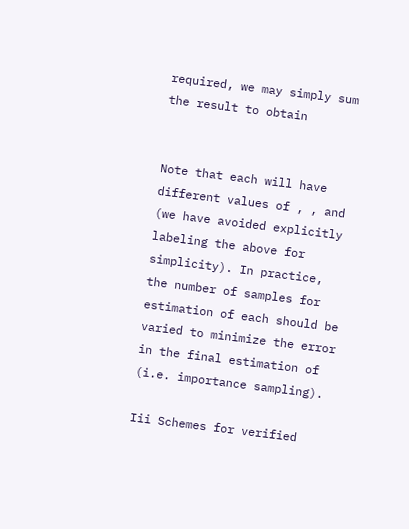required, we may simply sum the result to obtain


Note that each will have different values of , , and (we have avoided explicitly labeling the above for simplicity). In practice, the number of samples for estimation of each should be varied to minimize the error in the final estimation of (i.e. importance sampling).

Iii Schemes for verified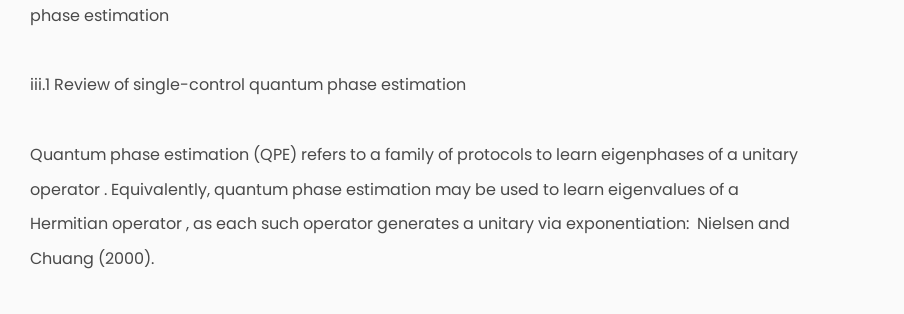phase estimation

iii.1 Review of single-control quantum phase estimation

Quantum phase estimation (QPE) refers to a family of protocols to learn eigenphases of a unitary operator . Equivalently, quantum phase estimation may be used to learn eigenvalues of a Hermitian operator , as each such operator generates a unitary via exponentiation:  Nielsen and Chuang (2000).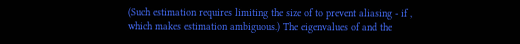(Such estimation requires limiting the size of to prevent aliasing - if , which makes estimation ambiguous.) The eigenvalues of and the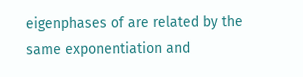eigenphases of are related by the same exponentiation and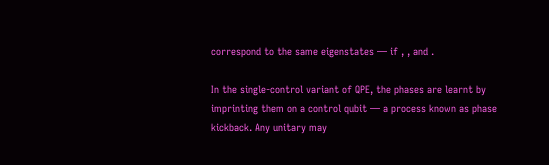correspond to the same eigenstates — if , , and .

In the single-control variant of QPE, the phases are learnt by imprinting them on a control qubit — a process known as phase kickback. Any unitary may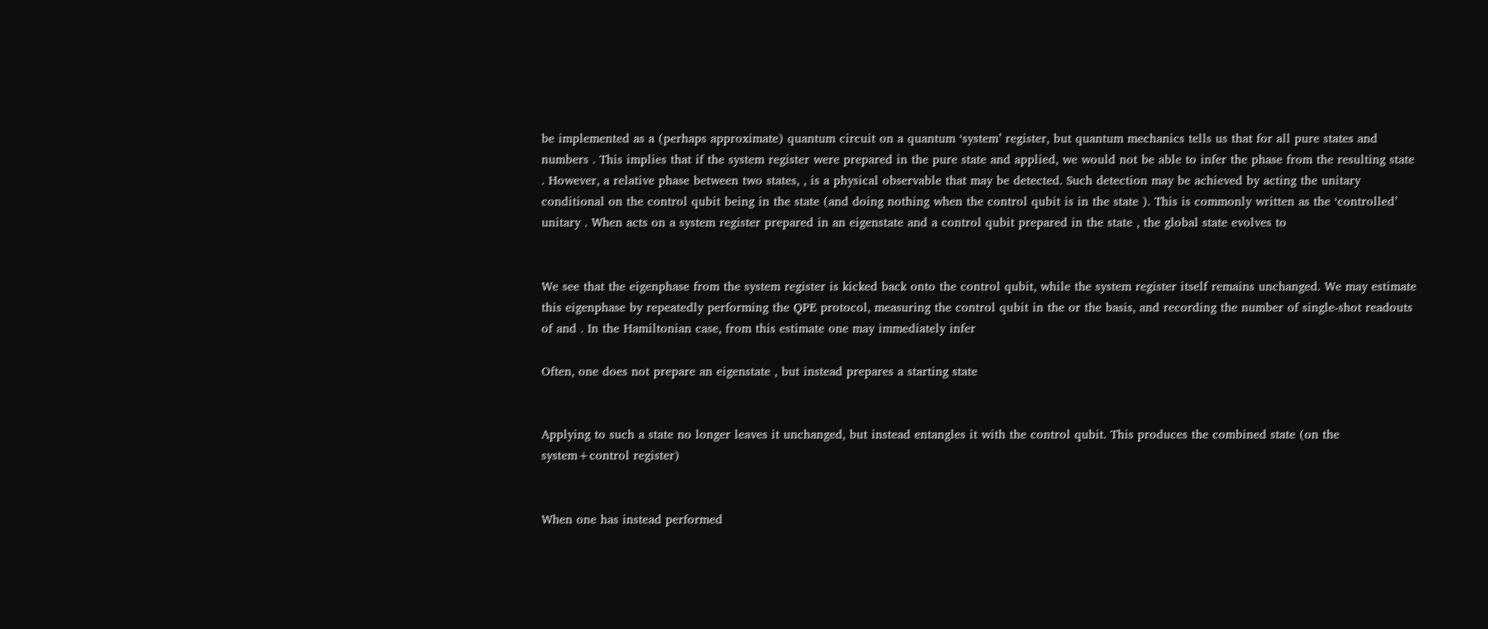be implemented as a (perhaps approximate) quantum circuit on a quantum ‘system’ register, but quantum mechanics tells us that for all pure states and numbers . This implies that if the system register were prepared in the pure state and applied, we would not be able to infer the phase from the resulting state . However, a relative phase between two states, , is a physical observable that may be detected. Such detection may be achieved by acting the unitary conditional on the control qubit being in the state (and doing nothing when the control qubit is in the state ). This is commonly written as the ‘controlled’ unitary . When acts on a system register prepared in an eigenstate and a control qubit prepared in the state , the global state evolves to


We see that the eigenphase from the system register is kicked back onto the control qubit, while the system register itself remains unchanged. We may estimate this eigenphase by repeatedly performing the QPE protocol, measuring the control qubit in the or the basis, and recording the number of single-shot readouts of and . In the Hamiltonian case, from this estimate one may immediately infer

Often, one does not prepare an eigenstate , but instead prepares a starting state


Applying to such a state no longer leaves it unchanged, but instead entangles it with the control qubit. This produces the combined state (on the system+control register)


When one has instead performed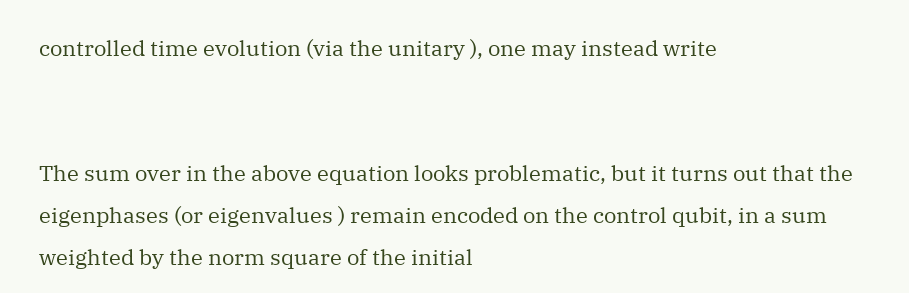controlled time evolution (via the unitary ), one may instead write


The sum over in the above equation looks problematic, but it turns out that the eigenphases (or eigenvalues ) remain encoded on the control qubit, in a sum weighted by the norm square of the initial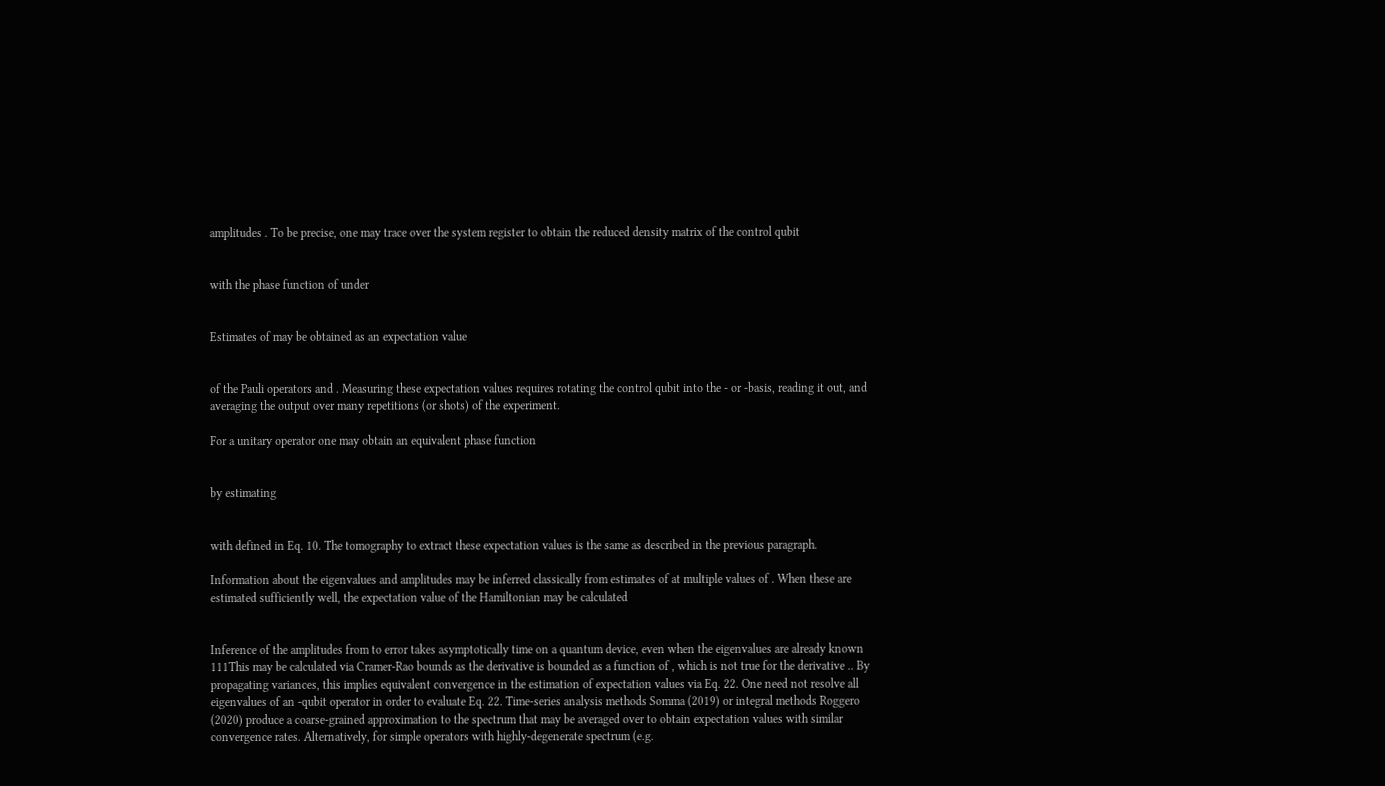amplitudes . To be precise, one may trace over the system register to obtain the reduced density matrix of the control qubit


with the phase function of under


Estimates of may be obtained as an expectation value


of the Pauli operators and . Measuring these expectation values requires rotating the control qubit into the - or -basis, reading it out, and averaging the output over many repetitions (or shots) of the experiment.

For a unitary operator one may obtain an equivalent phase function


by estimating


with defined in Eq. 10. The tomography to extract these expectation values is the same as described in the previous paragraph.

Information about the eigenvalues and amplitudes may be inferred classically from estimates of at multiple values of . When these are estimated sufficiently well, the expectation value of the Hamiltonian may be calculated


Inference of the amplitudes from to error takes asymptotically time on a quantum device, even when the eigenvalues are already known 111This may be calculated via Cramer-Rao bounds as the derivative is bounded as a function of , which is not true for the derivative .. By propagating variances, this implies equivalent convergence in the estimation of expectation values via Eq. 22. One need not resolve all eigenvalues of an -qubit operator in order to evaluate Eq. 22. Time-series analysis methods Somma (2019) or integral methods Roggero (2020) produce a coarse-grained approximation to the spectrum that may be averaged over to obtain expectation values with similar convergence rates. Alternatively, for simple operators with highly-degenerate spectrum (e.g.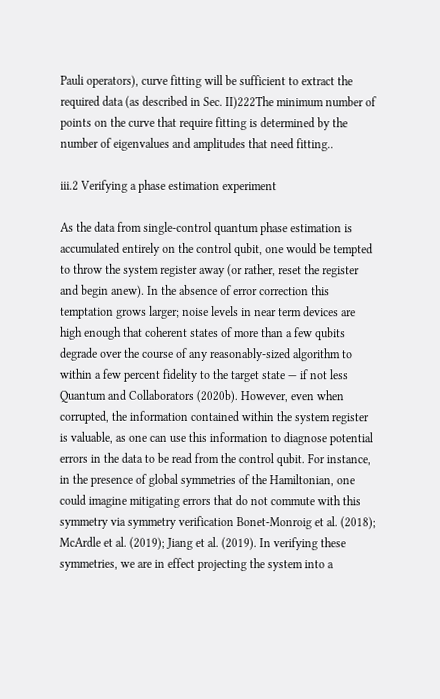Pauli operators), curve fitting will be sufficient to extract the required data (as described in Sec. II)222The minimum number of points on the curve that require fitting is determined by the number of eigenvalues and amplitudes that need fitting..

iii.2 Verifying a phase estimation experiment

As the data from single-control quantum phase estimation is accumulated entirely on the control qubit, one would be tempted to throw the system register away (or rather, reset the register and begin anew). In the absence of error correction this temptation grows larger; noise levels in near term devices are high enough that coherent states of more than a few qubits degrade over the course of any reasonably-sized algorithm to within a few percent fidelity to the target state — if not less Quantum and Collaborators (2020b). However, even when corrupted, the information contained within the system register is valuable, as one can use this information to diagnose potential errors in the data to be read from the control qubit. For instance, in the presence of global symmetries of the Hamiltonian, one could imagine mitigating errors that do not commute with this symmetry via symmetry verification Bonet-Monroig et al. (2018); McArdle et al. (2019); Jiang et al. (2019). In verifying these symmetries, we are in effect projecting the system into a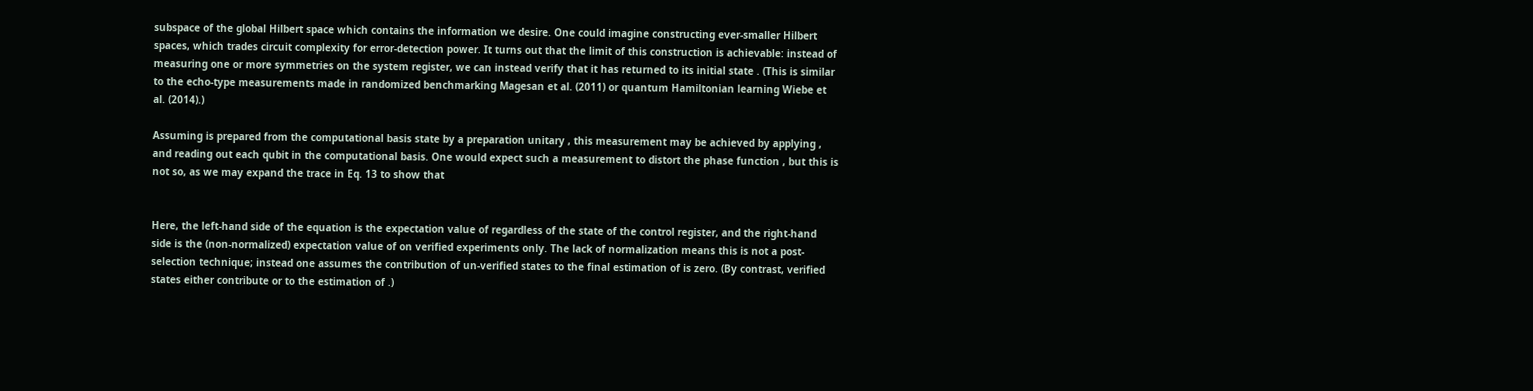subspace of the global Hilbert space which contains the information we desire. One could imagine constructing ever-smaller Hilbert spaces, which trades circuit complexity for error-detection power. It turns out that the limit of this construction is achievable: instead of measuring one or more symmetries on the system register, we can instead verify that it has returned to its initial state . (This is similar to the echo-type measurements made in randomized benchmarking Magesan et al. (2011) or quantum Hamiltonian learning Wiebe et al. (2014).)

Assuming is prepared from the computational basis state by a preparation unitary , this measurement may be achieved by applying , and reading out each qubit in the computational basis. One would expect such a measurement to distort the phase function , but this is not so, as we may expand the trace in Eq. 13 to show that


Here, the left-hand side of the equation is the expectation value of regardless of the state of the control register, and the right-hand side is the (non-normalized) expectation value of on verified experiments only. The lack of normalization means this is not a post-selection technique; instead one assumes the contribution of un-verified states to the final estimation of is zero. (By contrast, verified states either contribute or to the estimation of .)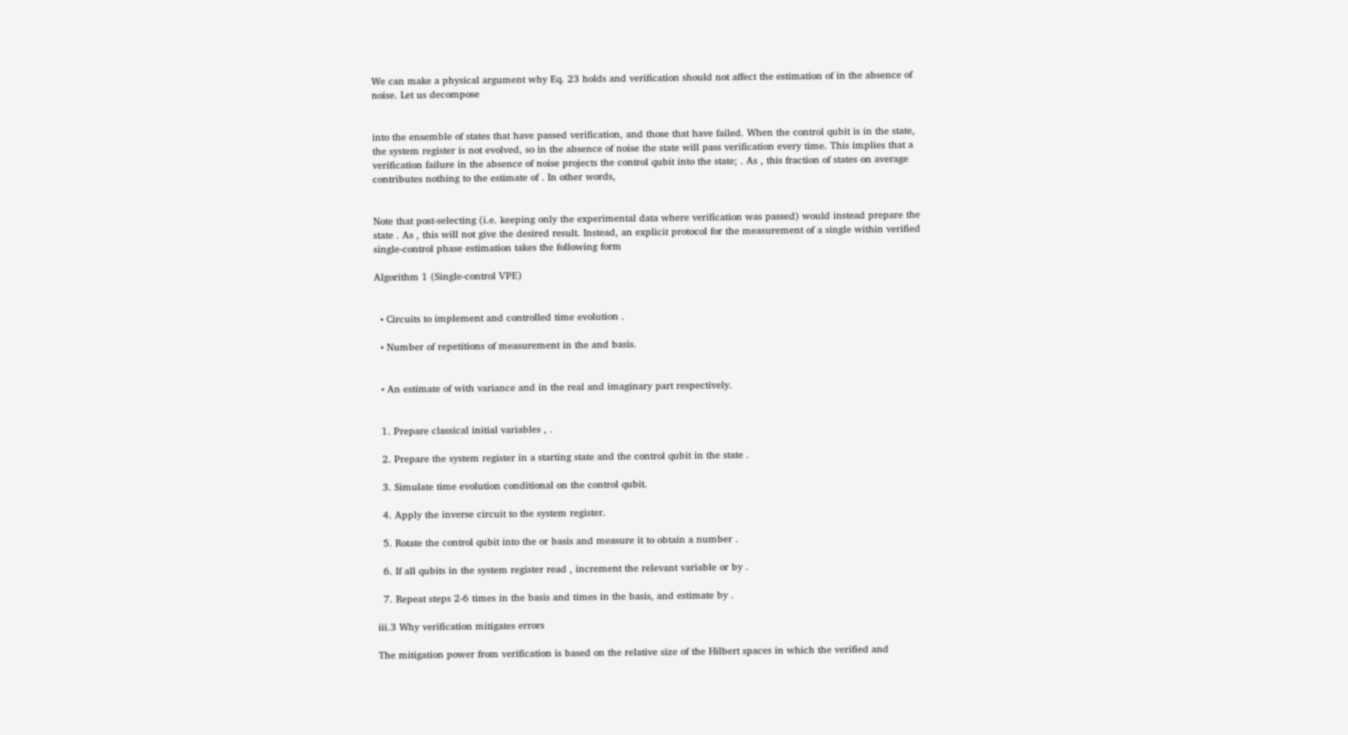We can make a physical argument why Eq. 23 holds and verification should not affect the estimation of in the absence of noise. Let us decompose


into the ensemble of states that have passed verification, and those that have failed. When the control qubit is in the state, the system register is not evolved, so in the absence of noise the state will pass verification every time. This implies that a verification failure in the absence of noise projects the control qubit into the state; . As , this fraction of states on average contributes nothing to the estimate of . In other words,


Note that post-selecting (i.e. keeping only the experimental data where verification was passed) would instead prepare the state . As , this will not give the desired result. Instead, an explicit protocol for the measurement of a single within verified single-control phase estimation takes the following form

Algorithm 1 (Single-control VPE)


  • Circuits to implement and controlled time evolution .

  • Number of repetitions of measurement in the and basis.


  • An estimate of with variance and in the real and imaginary part respectively.


  1. Prepare classical initial variables , .

  2. Prepare the system register in a starting state and the control qubit in the state .

  3. Simulate time evolution conditional on the control qubit.

  4. Apply the inverse circuit to the system register.

  5. Rotate the control qubit into the or basis and measure it to obtain a number .

  6. If all qubits in the system register read , increment the relevant variable or by .

  7. Repeat steps 2-6 times in the basis and times in the basis, and estimate by .

iii.3 Why verification mitigates errors

The mitigation power from verification is based on the relative size of the Hilbert spaces in which the verified and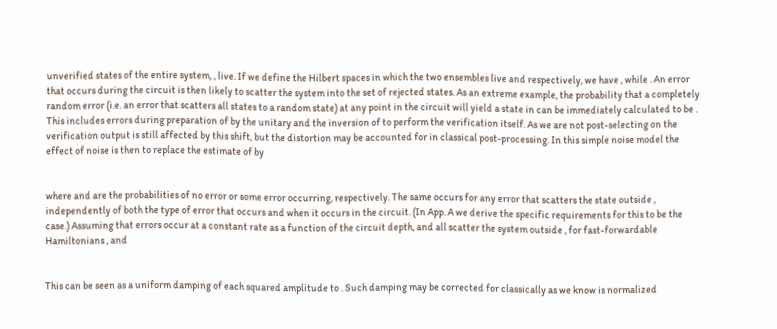unverified states of the entire system, , live. If we define the Hilbert spaces in which the two ensembles live and respectively, we have , while . An error that occurs during the circuit is then likely to scatter the system into the set of rejected states. As an extreme example, the probability that a completely random error (i.e. an error that scatters all states to a random state) at any point in the circuit will yield a state in can be immediately calculated to be . This includes errors during preparation of by the unitary and the inversion of to perform the verification itself. As we are not post-selecting on the verification output is still affected by this shift, but the distortion may be accounted for in classical post-processing. In this simple noise model the effect of noise is then to replace the estimate of by


where and are the probabilities of no error or some error occurring, respectively. The same occurs for any error that scatters the state outside , independently of both the type of error that occurs and when it occurs in the circuit. (In App. A we derive the specific requirements for this to be the case.) Assuming that errors occur at a constant rate as a function of the circuit depth, and all scatter the system outside , for fast-forwardable Hamiltonians , and


This can be seen as a uniform damping of each squared amplitude to . Such damping may be corrected for classically as we know is normalized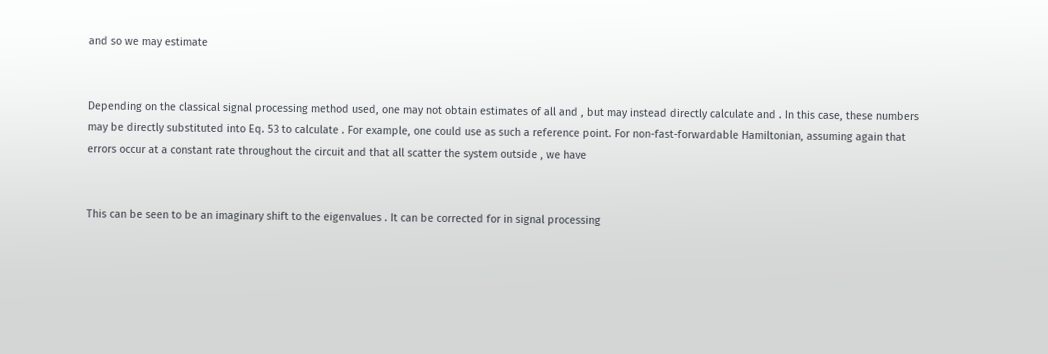and so we may estimate


Depending on the classical signal processing method used, one may not obtain estimates of all and , but may instead directly calculate and . In this case, these numbers may be directly substituted into Eq. 53 to calculate . For example, one could use as such a reference point. For non-fast-forwardable Hamiltonian, assuming again that errors occur at a constant rate throughout the circuit and that all scatter the system outside , we have


This can be seen to be an imaginary shift to the eigenvalues . It can be corrected for in signal processing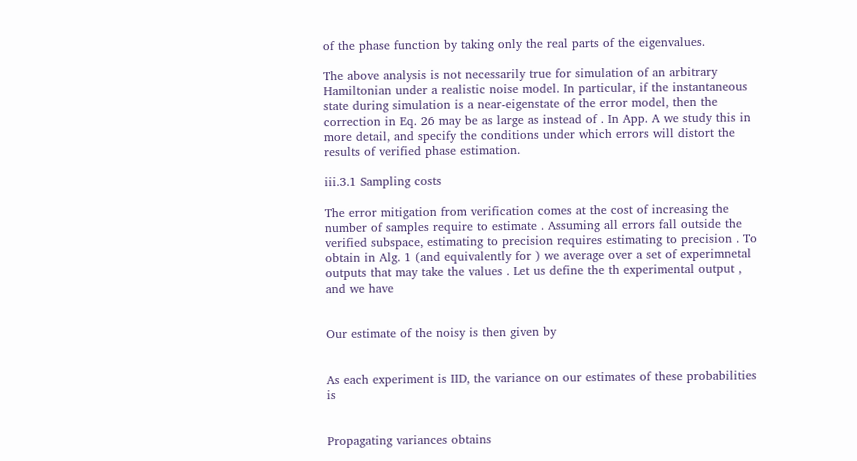of the phase function by taking only the real parts of the eigenvalues.

The above analysis is not necessarily true for simulation of an arbitrary Hamiltonian under a realistic noise model. In particular, if the instantaneous state during simulation is a near-eigenstate of the error model, then the correction in Eq. 26 may be as large as instead of . In App. A we study this in more detail, and specify the conditions under which errors will distort the results of verified phase estimation.

iii.3.1 Sampling costs

The error mitigation from verification comes at the cost of increasing the number of samples require to estimate . Assuming all errors fall outside the verified subspace, estimating to precision requires estimating to precision . To obtain in Alg. 1 (and equivalently for ) we average over a set of experimnetal outputs that may take the values . Let us define the th experimental output , and we have


Our estimate of the noisy is then given by


As each experiment is IID, the variance on our estimates of these probabilities is


Propagating variances obtains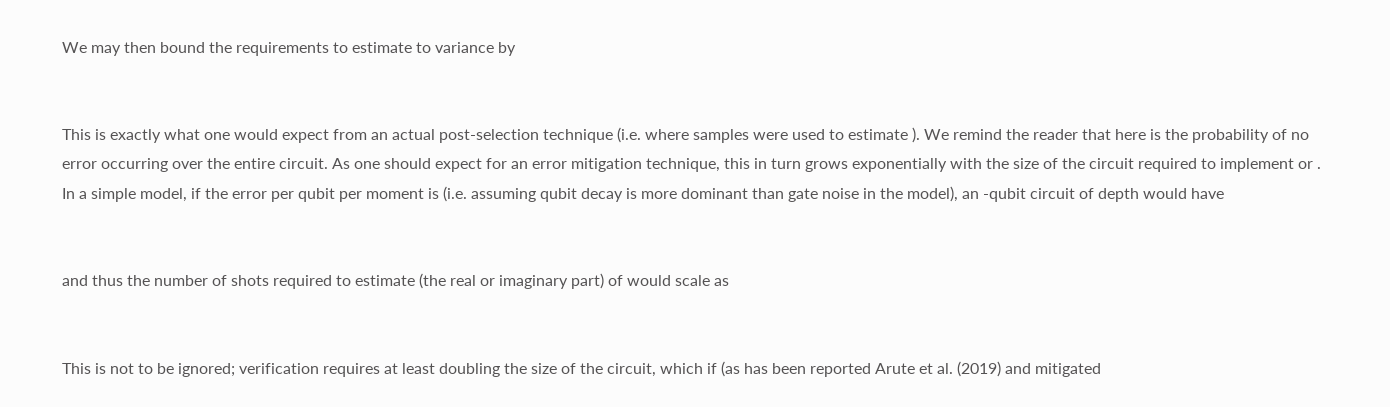We may then bound the requirements to estimate to variance by


This is exactly what one would expect from an actual post-selection technique (i.e. where samples were used to estimate ). We remind the reader that here is the probability of no error occurring over the entire circuit. As one should expect for an error mitigation technique, this in turn grows exponentially with the size of the circuit required to implement or . In a simple model, if the error per qubit per moment is (i.e. assuming qubit decay is more dominant than gate noise in the model), an -qubit circuit of depth would have


and thus the number of shots required to estimate (the real or imaginary part) of would scale as


This is not to be ignored; verification requires at least doubling the size of the circuit, which if (as has been reported Arute et al. (2019) and mitigated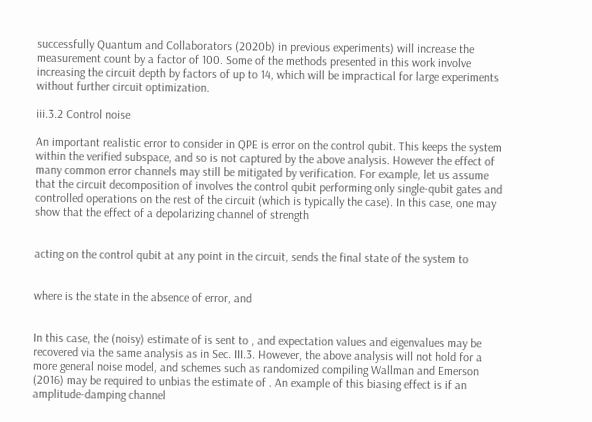successfully Quantum and Collaborators (2020b) in previous experiments) will increase the measurement count by a factor of 100. Some of the methods presented in this work involve increasing the circuit depth by factors of up to 14, which will be impractical for large experiments without further circuit optimization.

iii.3.2 Control noise

An important realistic error to consider in QPE is error on the control qubit. This keeps the system within the verified subspace, and so is not captured by the above analysis. However the effect of many common error channels may still be mitigated by verification. For example, let us assume that the circuit decomposition of involves the control qubit performing only single-qubit gates and controlled operations on the rest of the circuit (which is typically the case). In this case, one may show that the effect of a depolarizing channel of strength


acting on the control qubit at any point in the circuit, sends the final state of the system to


where is the state in the absence of error, and


In this case, the (noisy) estimate of is sent to , and expectation values and eigenvalues may be recovered via the same analysis as in Sec. III.3. However, the above analysis will not hold for a more general noise model, and schemes such as randomized compiling Wallman and Emerson (2016) may be required to unbias the estimate of . An example of this biasing effect is if an amplitude-damping channel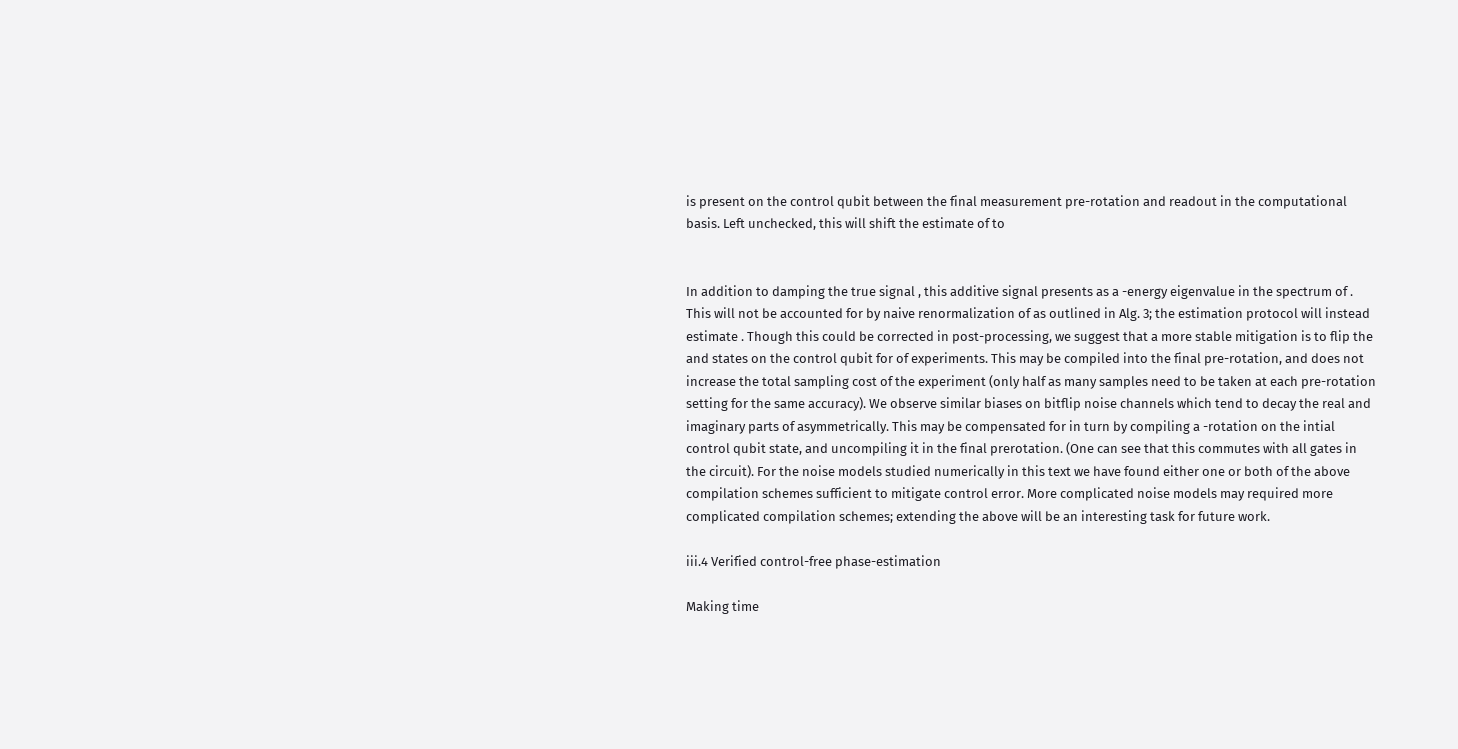is present on the control qubit between the final measurement pre-rotation and readout in the computational basis. Left unchecked, this will shift the estimate of to


In addition to damping the true signal , this additive signal presents as a -energy eigenvalue in the spectrum of . This will not be accounted for by naive renormalization of as outlined in Alg. 3; the estimation protocol will instead estimate . Though this could be corrected in post-processing, we suggest that a more stable mitigation is to flip the and states on the control qubit for of experiments. This may be compiled into the final pre-rotation, and does not increase the total sampling cost of the experiment (only half as many samples need to be taken at each pre-rotation setting for the same accuracy). We observe similar biases on bitflip noise channels which tend to decay the real and imaginary parts of asymmetrically. This may be compensated for in turn by compiling a -rotation on the intial control qubit state, and uncompiling it in the final prerotation. (One can see that this commutes with all gates in the circuit). For the noise models studied numerically in this text we have found either one or both of the above compilation schemes sufficient to mitigate control error. More complicated noise models may required more complicated compilation schemes; extending the above will be an interesting task for future work.

iii.4 Verified control-free phase-estimation

Making time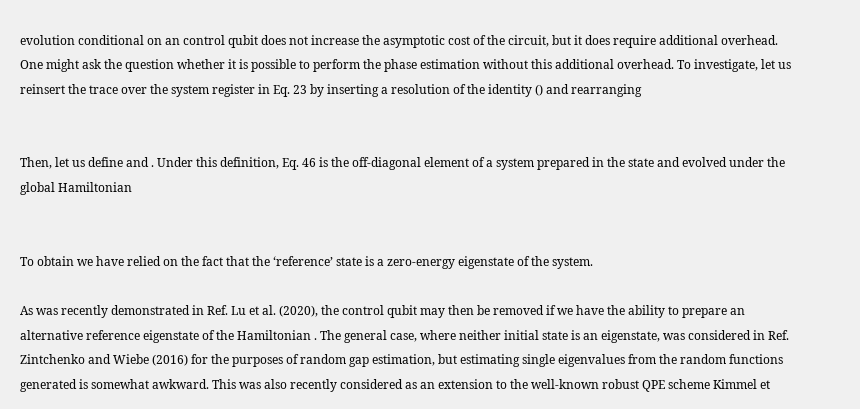evolution conditional on an control qubit does not increase the asymptotic cost of the circuit, but it does require additional overhead. One might ask the question whether it is possible to perform the phase estimation without this additional overhead. To investigate, let us reinsert the trace over the system register in Eq. 23 by inserting a resolution of the identity () and rearranging


Then, let us define and . Under this definition, Eq. 46 is the off-diagonal element of a system prepared in the state and evolved under the global Hamiltonian


To obtain we have relied on the fact that the ‘reference’ state is a zero-energy eigenstate of the system.

As was recently demonstrated in Ref. Lu et al. (2020), the control qubit may then be removed if we have the ability to prepare an alternative reference eigenstate of the Hamiltonian . The general case, where neither initial state is an eigenstate, was considered in Ref. Zintchenko and Wiebe (2016) for the purposes of random gap estimation, but estimating single eigenvalues from the random functions generated is somewhat awkward. This was also recently considered as an extension to the well-known robust QPE scheme Kimmel et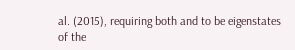al. (2015), requiring both and to be eigenstates of the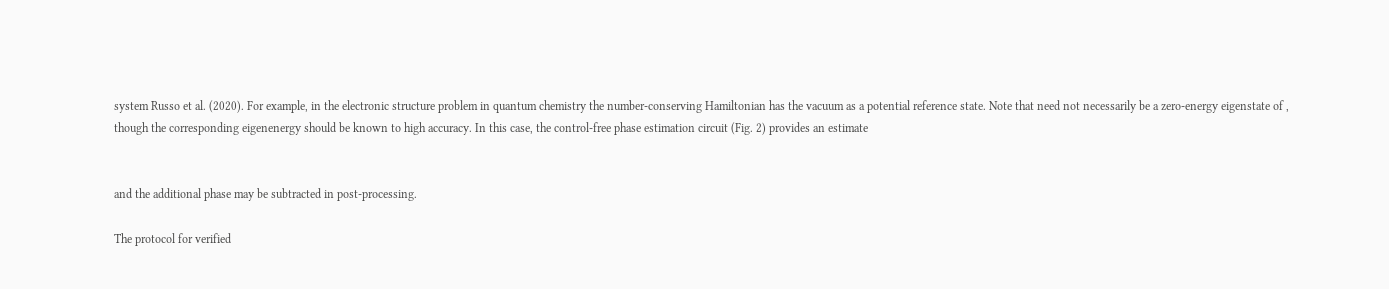system Russo et al. (2020). For example, in the electronic structure problem in quantum chemistry the number-conserving Hamiltonian has the vacuum as a potential reference state. Note that need not necessarily be a zero-energy eigenstate of , though the corresponding eigenenergy should be known to high accuracy. In this case, the control-free phase estimation circuit (Fig. 2) provides an estimate


and the additional phase may be subtracted in post-processing.

The protocol for verified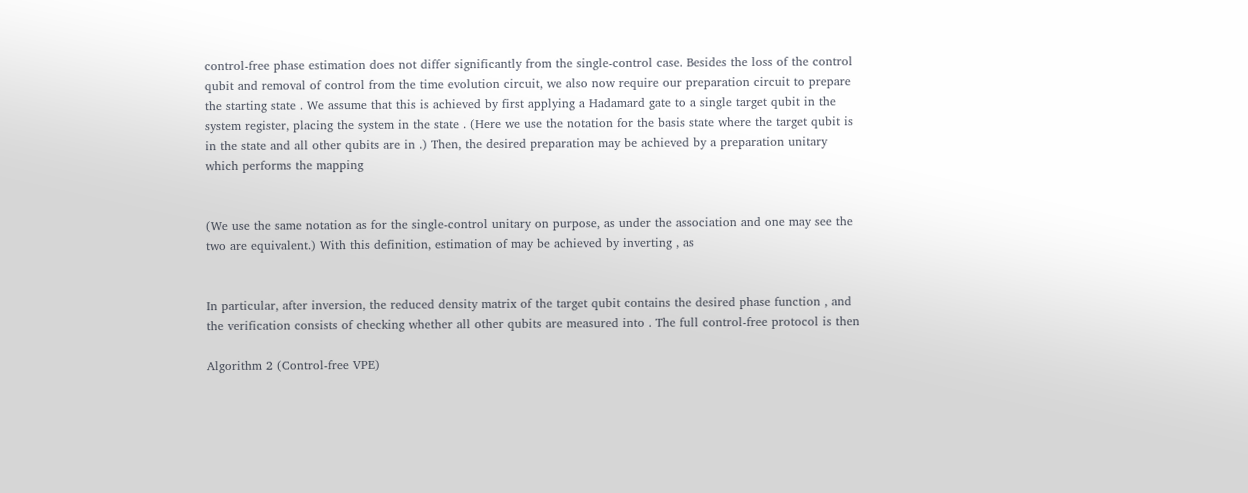control-free phase estimation does not differ significantly from the single-control case. Besides the loss of the control qubit and removal of control from the time evolution circuit, we also now require our preparation circuit to prepare the starting state . We assume that this is achieved by first applying a Hadamard gate to a single target qubit in the system register, placing the system in the state . (Here we use the notation for the basis state where the target qubit is in the state and all other qubits are in .) Then, the desired preparation may be achieved by a preparation unitary which performs the mapping


(We use the same notation as for the single-control unitary on purpose, as under the association and one may see the two are equivalent.) With this definition, estimation of may be achieved by inverting , as


In particular, after inversion, the reduced density matrix of the target qubit contains the desired phase function , and the verification consists of checking whether all other qubits are measured into . The full control-free protocol is then

Algorithm 2 (Control-free VPE)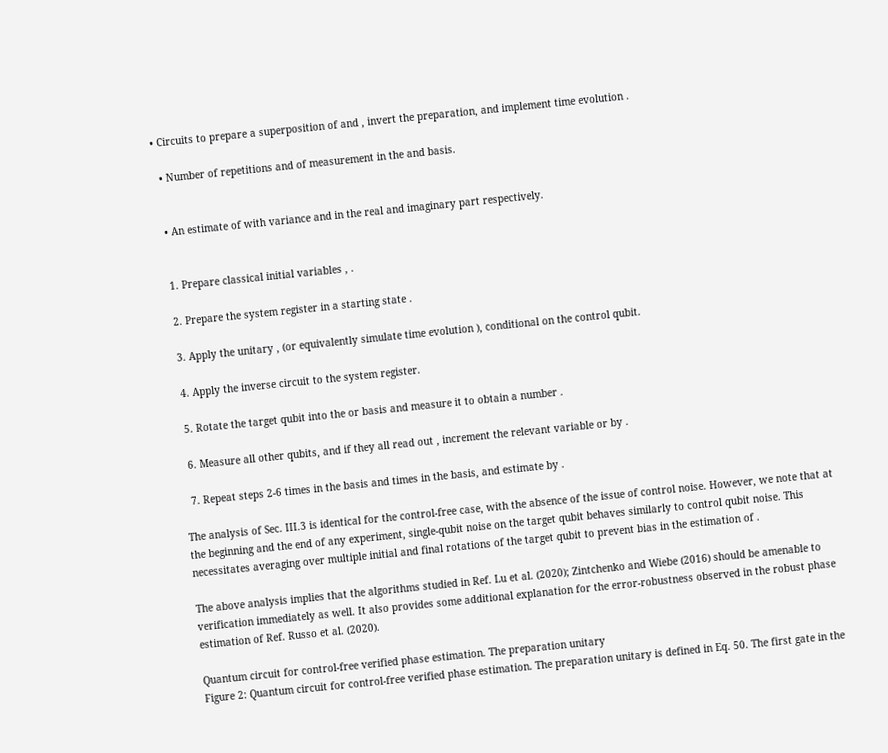• Circuits to prepare a superposition of and , invert the preparation, and implement time evolution .

  • Number of repetitions and of measurement in the and basis.


  • An estimate of with variance and in the real and imaginary part respectively.


  1. Prepare classical initial variables , .

  2. Prepare the system register in a starting state .

  3. Apply the unitary , (or equivalently simulate time evolution ), conditional on the control qubit.

  4. Apply the inverse circuit to the system register.

  5. Rotate the target qubit into the or basis and measure it to obtain a number .

  6. Measure all other qubits, and if they all read out , increment the relevant variable or by .

  7. Repeat steps 2-6 times in the basis and times in the basis, and estimate by .

The analysis of Sec. III.3 is identical for the control-free case, with the absence of the issue of control noise. However, we note that at the beginning and the end of any experiment, single-qubit noise on the target qubit behaves similarly to control qubit noise. This necessitates averaging over multiple initial and final rotations of the target qubit to prevent bias in the estimation of .

The above analysis implies that the algorithms studied in Ref. Lu et al. (2020); Zintchenko and Wiebe (2016) should be amenable to verification immediately as well. It also provides some additional explanation for the error-robustness observed in the robust phase estimation of Ref. Russo et al. (2020).

Quantum circuit for control-free verified phase estimation. The preparation unitary
Figure 2: Quantum circuit for control-free verified phase estimation. The preparation unitary is defined in Eq. 50. The first gate in the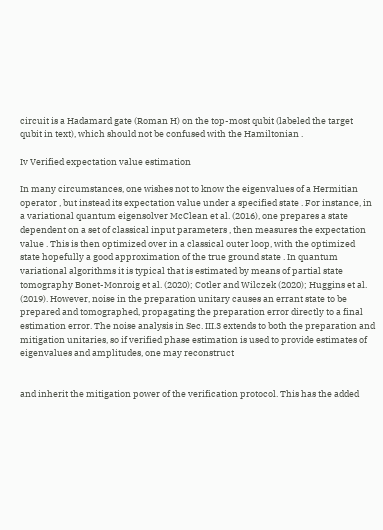circuit is a Hadamard gate (Roman H) on the top-most qubit (labeled the target qubit in text), which should not be confused with the Hamiltonian .

Iv Verified expectation value estimation

In many circumstances, one wishes not to know the eigenvalues of a Hermitian operator , but instead its expectation value under a specified state . For instance, in a variational quantum eigensolver McClean et al. (2016), one prepares a state dependent on a set of classical input parameters , then measures the expectation value . This is then optimized over in a classical outer loop, with the optimized state hopefully a good approximation of the true ground state . In quantum variational algorithms it is typical that is estimated by means of partial state tomography Bonet-Monroig et al. (2020); Cotler and Wilczek (2020); Huggins et al. (2019). However, noise in the preparation unitary causes an errant state to be prepared and tomographed, propagating the preparation error directly to a final estimation error. The noise analysis in Sec. III.3 extends to both the preparation and mitigation unitaries, so if verified phase estimation is used to provide estimates of eigenvalues and amplitudes, one may reconstruct


and inherit the mitigation power of the verification protocol. This has the added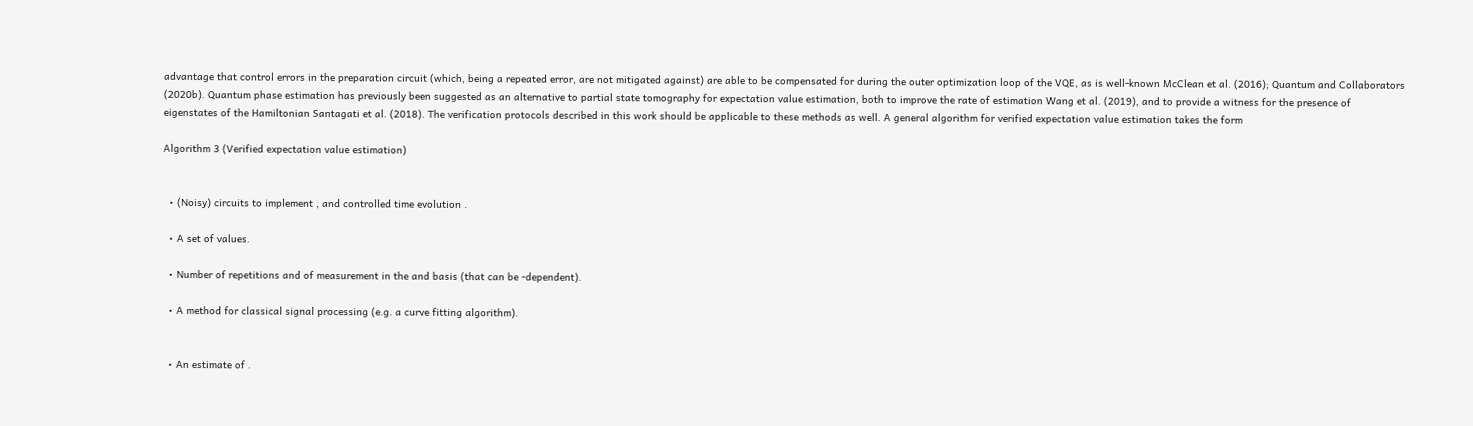advantage that control errors in the preparation circuit (which, being a repeated error, are not mitigated against) are able to be compensated for during the outer optimization loop of the VQE, as is well-known McClean et al. (2016); Quantum and Collaborators (2020b). Quantum phase estimation has previously been suggested as an alternative to partial state tomography for expectation value estimation, both to improve the rate of estimation Wang et al. (2019), and to provide a witness for the presence of eigenstates of the Hamiltonian Santagati et al. (2018). The verification protocols described in this work should be applicable to these methods as well. A general algorithm for verified expectation value estimation takes the form

Algorithm 3 (Verified expectation value estimation)


  • (Noisy) circuits to implement , and controlled time evolution .

  • A set of values.

  • Number of repetitions and of measurement in the and basis (that can be -dependent).

  • A method for classical signal processing (e.g. a curve fitting algorithm).


  • An estimate of .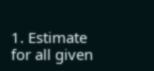1. Estimate for all given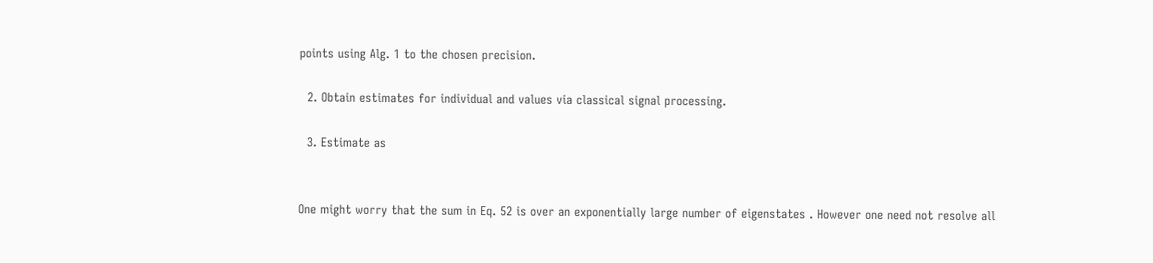points using Alg. 1 to the chosen precision.

  2. Obtain estimates for individual and values via classical signal processing.

  3. Estimate as


One might worry that the sum in Eq. 52 is over an exponentially large number of eigenstates . However one need not resolve all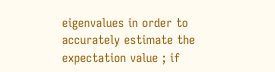eigenvalues in order to accurately estimate the expectation value ; if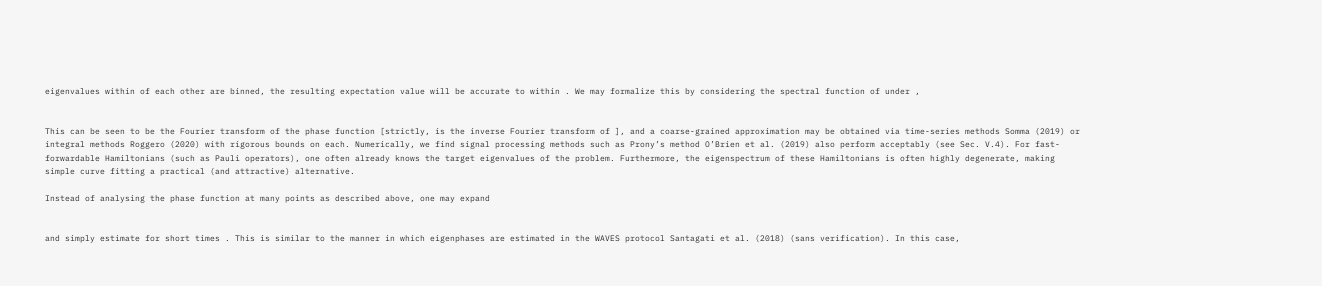eigenvalues within of each other are binned, the resulting expectation value will be accurate to within . We may formalize this by considering the spectral function of under ,


This can be seen to be the Fourier transform of the phase function [strictly, is the inverse Fourier transform of ], and a coarse-grained approximation may be obtained via time-series methods Somma (2019) or integral methods Roggero (2020) with rigorous bounds on each. Numerically, we find signal processing methods such as Prony’s method O’Brien et al. (2019) also perform acceptably (see Sec. V.4). For fast-forwardable Hamiltonians (such as Pauli operators), one often already knows the target eigenvalues of the problem. Furthermore, the eigenspectrum of these Hamiltonians is often highly degenerate, making simple curve fitting a practical (and attractive) alternative.

Instead of analysing the phase function at many points as described above, one may expand


and simply estimate for short times . This is similar to the manner in which eigenphases are estimated in the WAVES protocol Santagati et al. (2018) (sans verification). In this case,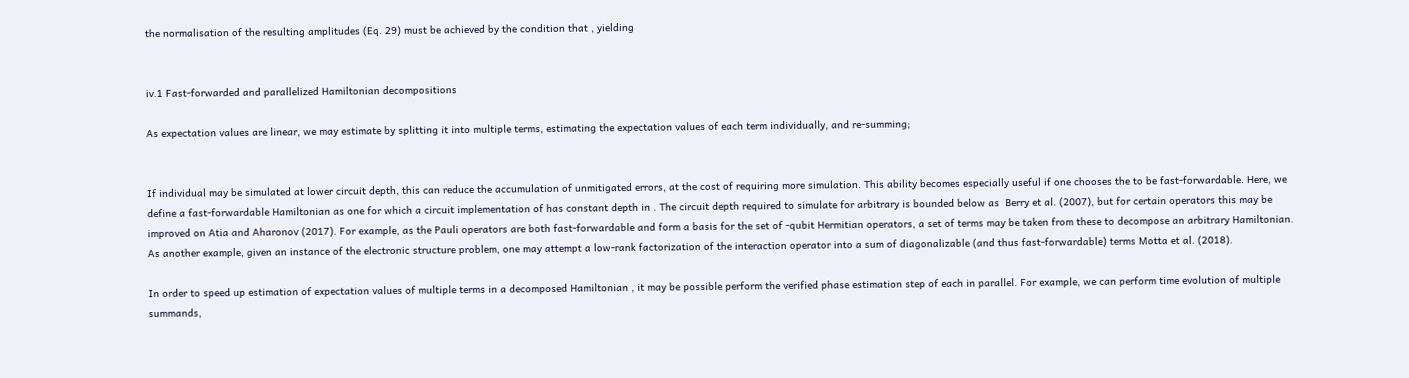the normalisation of the resulting amplitudes (Eq. 29) must be achieved by the condition that , yielding


iv.1 Fast-forwarded and parallelized Hamiltonian decompositions

As expectation values are linear, we may estimate by splitting it into multiple terms, estimating the expectation values of each term individually, and re-summing;


If individual may be simulated at lower circuit depth, this can reduce the accumulation of unmitigated errors, at the cost of requiring more simulation. This ability becomes especially useful if one chooses the to be fast-forwardable. Here, we define a fast-forwardable Hamiltonian as one for which a circuit implementation of has constant depth in . The circuit depth required to simulate for arbitrary is bounded below as  Berry et al. (2007), but for certain operators this may be improved on Atia and Aharonov (2017). For example, as the Pauli operators are both fast-forwardable and form a basis for the set of -qubit Hermitian operators, a set of terms may be taken from these to decompose an arbitrary Hamiltonian. As another example, given an instance of the electronic structure problem, one may attempt a low-rank factorization of the interaction operator into a sum of diagonalizable (and thus fast-forwardable) terms Motta et al. (2018).

In order to speed up estimation of expectation values of multiple terms in a decomposed Hamiltonian , it may be possible perform the verified phase estimation step of each in parallel. For example, we can perform time evolution of multiple summands,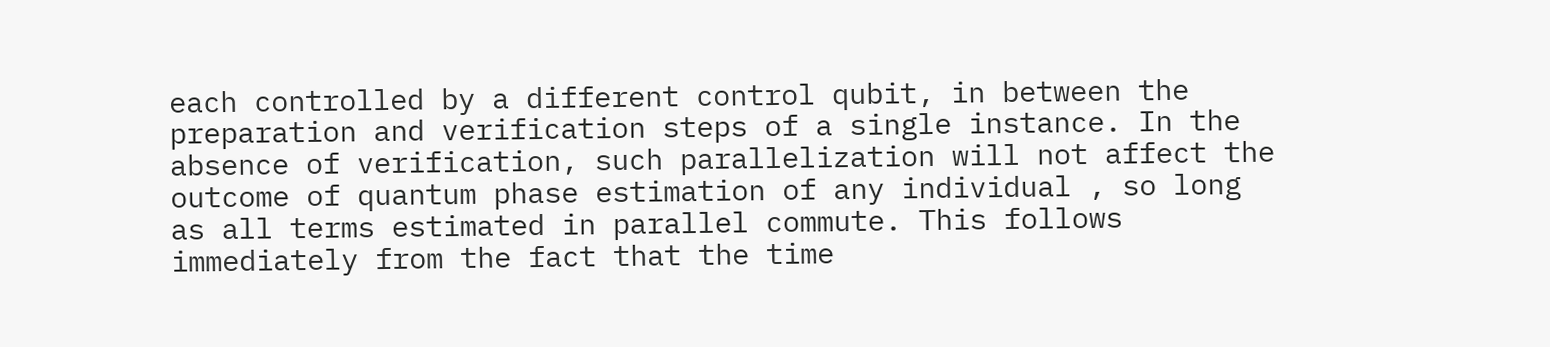each controlled by a different control qubit, in between the preparation and verification steps of a single instance. In the absence of verification, such parallelization will not affect the outcome of quantum phase estimation of any individual , so long as all terms estimated in parallel commute. This follows immediately from the fact that the time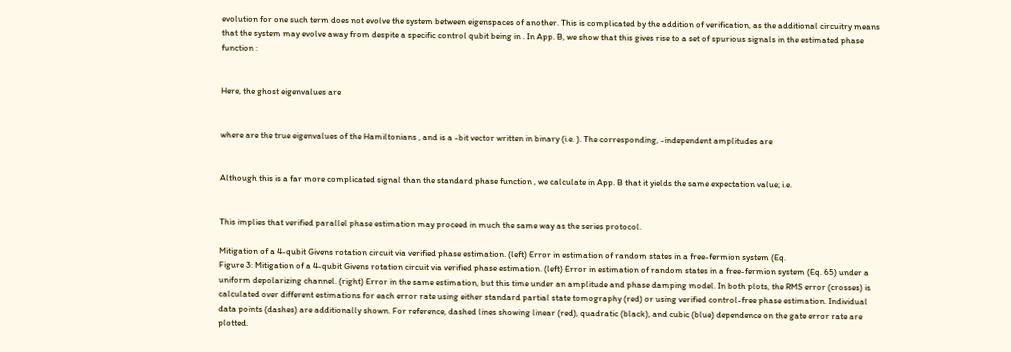evolution for one such term does not evolve the system between eigenspaces of another. This is complicated by the addition of verification, as the additional circuitry means that the system may evolve away from despite a specific control qubit being in . In App. B, we show that this gives rise to a set of spurious signals in the estimated phase function :


Here, the ghost eigenvalues are


where are the true eigenvalues of the Hamiltonians , and is a -bit vector written in binary (i.e. ). The corresponding, -independent amplitudes are


Although this is a far more complicated signal than the standard phase function , we calculate in App. B that it yields the same expectation value; i.e.


This implies that verified parallel phase estimation may proceed in much the same way as the series protocol.

Mitigation of a 4-qubit Givens rotation circuit via verified phase estimation. (left) Error in estimation of random states in a free-fermion system (Eq.
Figure 3: Mitigation of a 4-qubit Givens rotation circuit via verified phase estimation. (left) Error in estimation of random states in a free-fermion system (Eq. 65) under a uniform depolarizing channel. (right) Error in the same estimation, but this time under an amplitude and phase damping model. In both plots, the RMS error (crosses) is calculated over different estimations for each error rate using either standard partial state tomography (red) or using verified control-free phase estimation. Individual data points (dashes) are additionally shown. For reference, dashed lines showing linear (red), quadratic (black), and cubic (blue) dependence on the gate error rate are plotted.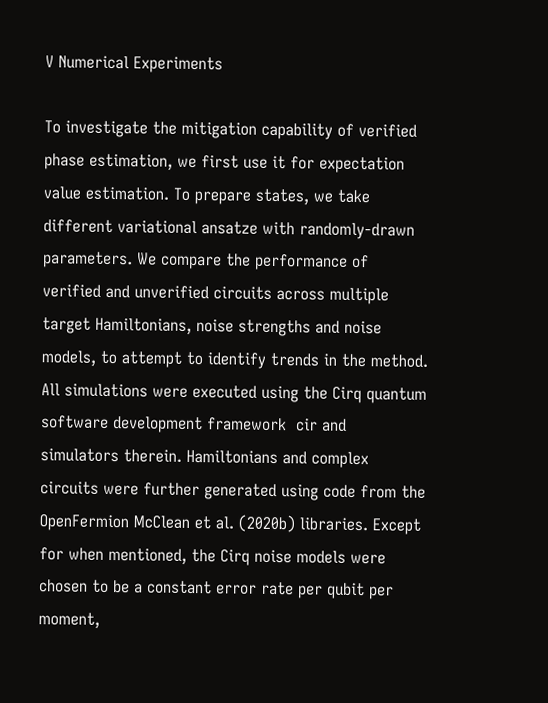V Numerical Experiments

To investigate the mitigation capability of verified phase estimation, we first use it for expectation value estimation. To prepare states, we take different variational ansatze with randomly-drawn parameters. We compare the performance of verified and unverified circuits across multiple target Hamiltonians, noise strengths and noise models, to attempt to identify trends in the method. All simulations were executed using the Cirq quantum software development framework  cir and simulators therein. Hamiltonians and complex circuits were further generated using code from the OpenFermion McClean et al. (2020b) libraries. Except for when mentioned, the Cirq noise models were chosen to be a constant error rate per qubit per moment,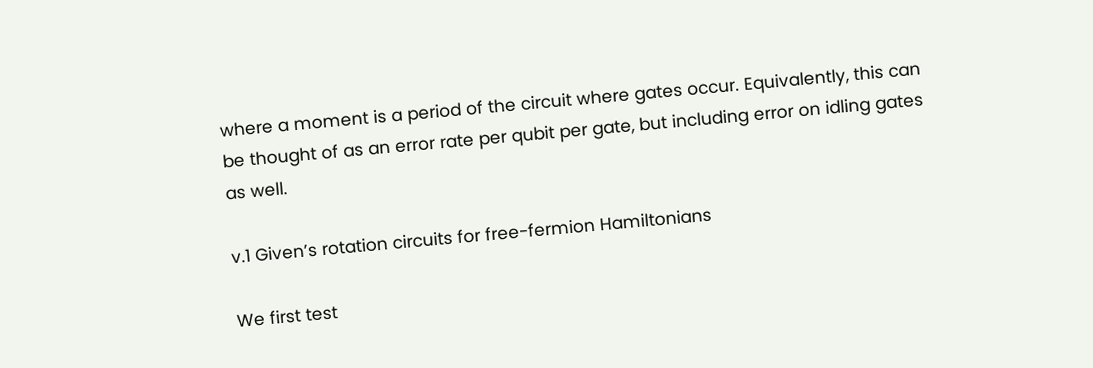where a moment is a period of the circuit where gates occur. Equivalently, this can be thought of as an error rate per qubit per gate, but including error on idling gates as well.

v.1 Given’s rotation circuits for free-fermion Hamiltonians

We first test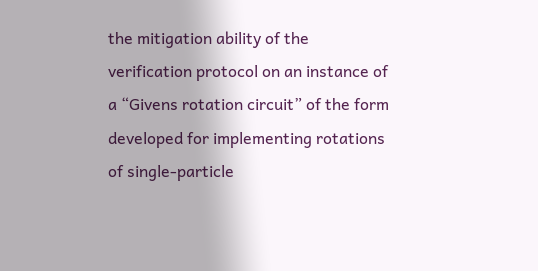the mitigation ability of the verification protocol on an instance of a “Givens rotation circuit” of the form developed for implementing rotations of single-particle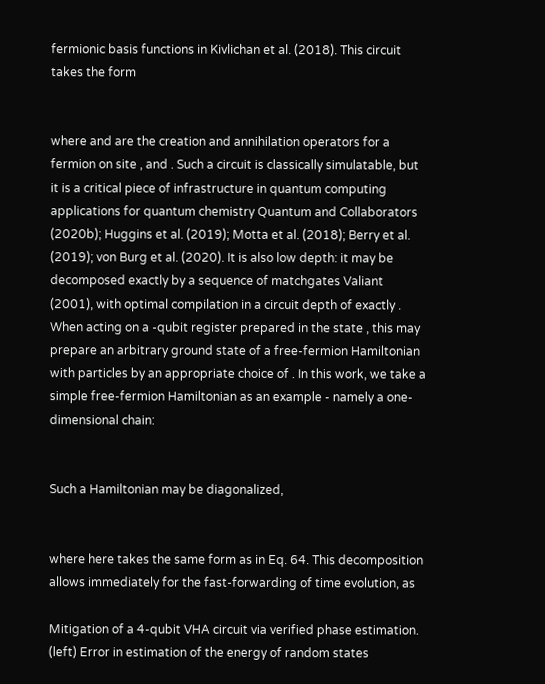fermionic basis functions in Kivlichan et al. (2018). This circuit takes the form


where and are the creation and annihilation operators for a fermion on site , and . Such a circuit is classically simulatable, but it is a critical piece of infrastructure in quantum computing applications for quantum chemistry Quantum and Collaborators (2020b); Huggins et al. (2019); Motta et al. (2018); Berry et al. (2019); von Burg et al. (2020). It is also low depth: it may be decomposed exactly by a sequence of matchgates Valiant (2001), with optimal compilation in a circuit depth of exactly . When acting on a -qubit register prepared in the state , this may prepare an arbitrary ground state of a free-fermion Hamiltonian with particles by an appropriate choice of . In this work, we take a simple free-fermion Hamiltonian as an example - namely a one-dimensional chain:


Such a Hamiltonian may be diagonalized,


where here takes the same form as in Eq. 64. This decomposition allows immediately for the fast-forwarding of time evolution, as

Mitigation of a 4-qubit VHA circuit via verified phase estimation. (left) Error in estimation of the energy of random states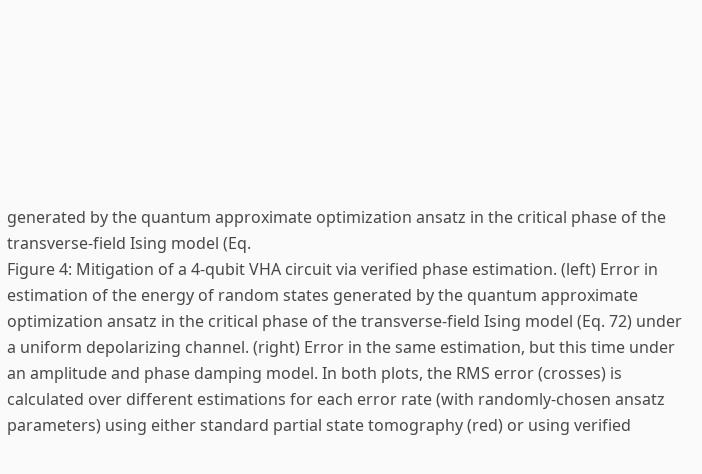generated by the quantum approximate optimization ansatz in the critical phase of the transverse-field Ising model (Eq.
Figure 4: Mitigation of a 4-qubit VHA circuit via verified phase estimation. (left) Error in estimation of the energy of random states generated by the quantum approximate optimization ansatz in the critical phase of the transverse-field Ising model (Eq. 72) under a uniform depolarizing channel. (right) Error in the same estimation, but this time under an amplitude and phase damping model. In both plots, the RMS error (crosses) is calculated over different estimations for each error rate (with randomly-chosen ansatz parameters) using either standard partial state tomography (red) or using verified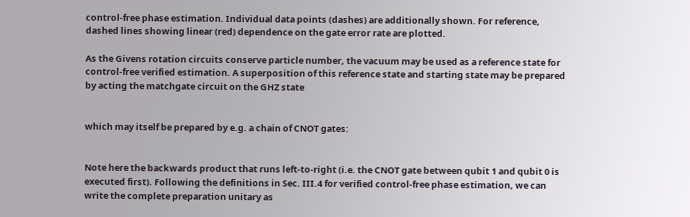control-free phase estimation. Individual data points (dashes) are additionally shown. For reference, dashed lines showing linear (red) dependence on the gate error rate are plotted.

As the Givens rotation circuits conserve particle number, the vacuum may be used as a reference state for control-free verified estimation. A superposition of this reference state and starting state may be prepared by acting the matchgate circuit on the GHZ state


which may itself be prepared by e.g. a chain of CNOT gates:


Note here the backwards product that runs left-to-right (i.e. the CNOT gate between qubit 1 and qubit 0 is executed first). Following the definitions in Sec. III.4 for verified control-free phase estimation, we can write the complete preparation unitary as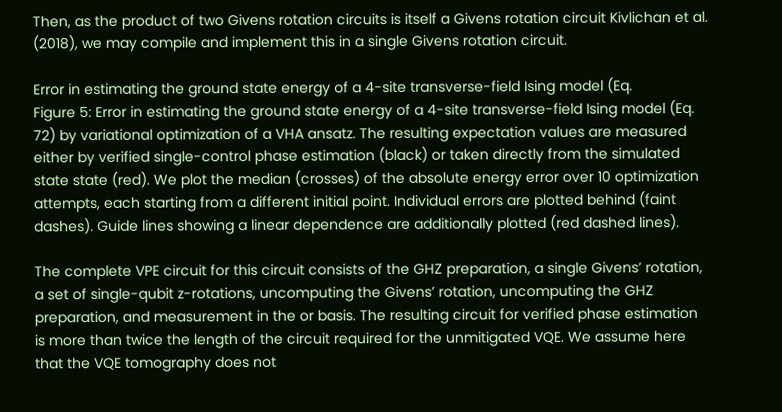Then, as the product of two Givens rotation circuits is itself a Givens rotation circuit Kivlichan et al. (2018), we may compile and implement this in a single Givens rotation circuit.

Error in estimating the ground state energy of a 4-site transverse-field Ising model (Eq.
Figure 5: Error in estimating the ground state energy of a 4-site transverse-field Ising model (Eq. 72) by variational optimization of a VHA ansatz. The resulting expectation values are measured either by verified single-control phase estimation (black) or taken directly from the simulated state state (red). We plot the median (crosses) of the absolute energy error over 10 optimization attempts, each starting from a different initial point. Individual errors are plotted behind (faint dashes). Guide lines showing a linear dependence are additionally plotted (red dashed lines).

The complete VPE circuit for this circuit consists of the GHZ preparation, a single Givens’ rotation, a set of single-qubit z-rotations, uncomputing the Givens’ rotation, uncomputing the GHZ preparation, and measurement in the or basis. The resulting circuit for verified phase estimation is more than twice the length of the circuit required for the unmitigated VQE. We assume here that the VQE tomography does not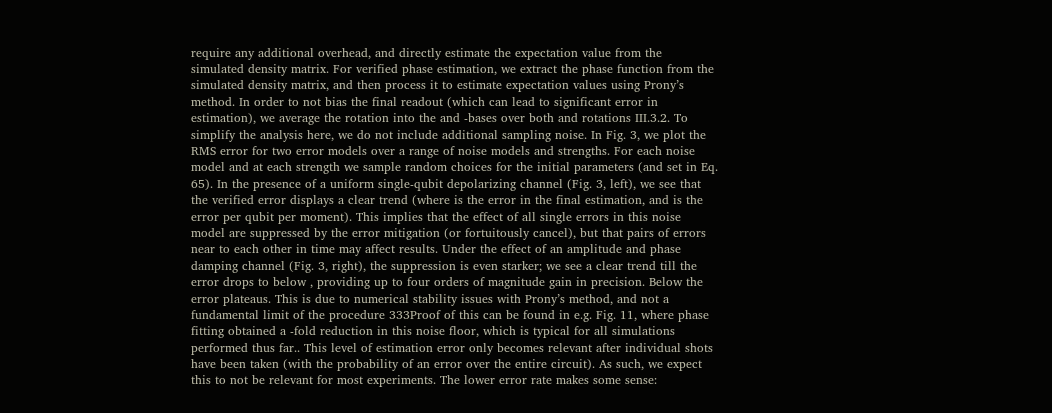require any additional overhead, and directly estimate the expectation value from the simulated density matrix. For verified phase estimation, we extract the phase function from the simulated density matrix, and then process it to estimate expectation values using Prony’s method. In order to not bias the final readout (which can lead to significant error in estimation), we average the rotation into the and -bases over both and rotations III.3.2. To simplify the analysis here, we do not include additional sampling noise. In Fig. 3, we plot the RMS error for two error models over a range of noise models and strengths. For each noise model and at each strength we sample random choices for the initial parameters (and set in Eq. 65). In the presence of a uniform single-qubit depolarizing channel (Fig. 3, left), we see that the verified error displays a clear trend (where is the error in the final estimation, and is the error per qubit per moment). This implies that the effect of all single errors in this noise model are suppressed by the error mitigation (or fortuitously cancel), but that pairs of errors near to each other in time may affect results. Under the effect of an amplitude and phase damping channel (Fig. 3, right), the suppression is even starker; we see a clear trend till the error drops to below , providing up to four orders of magnitude gain in precision. Below the error plateaus. This is due to numerical stability issues with Prony’s method, and not a fundamental limit of the procedure 333Proof of this can be found in e.g. Fig. 11, where phase fitting obtained a -fold reduction in this noise floor, which is typical for all simulations performed thus far.. This level of estimation error only becomes relevant after individual shots have been taken (with the probability of an error over the entire circuit). As such, we expect this to not be relevant for most experiments. The lower error rate makes some sense: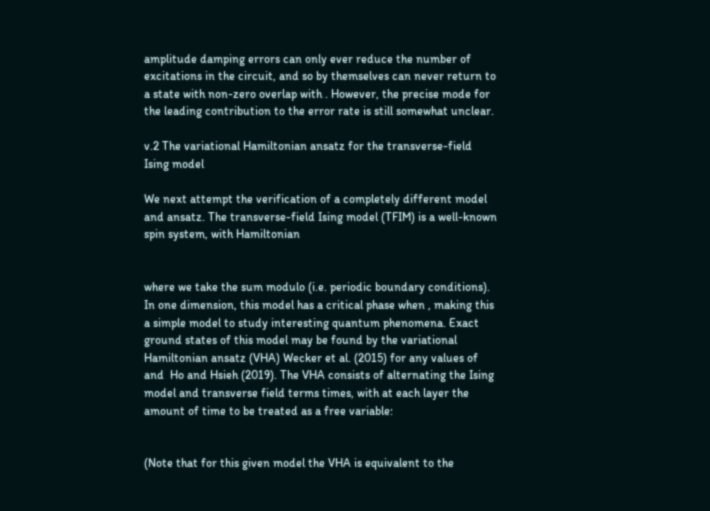amplitude damping errors can only ever reduce the number of excitations in the circuit, and so by themselves can never return to a state with non-zero overlap with . However, the precise mode for the leading contribution to the error rate is still somewhat unclear.

v.2 The variational Hamiltonian ansatz for the transverse-field Ising model

We next attempt the verification of a completely different model and ansatz. The transverse-field Ising model (TFIM) is a well-known spin system, with Hamiltonian


where we take the sum modulo (i.e. periodic boundary conditions). In one dimension, this model has a critical phase when , making this a simple model to study interesting quantum phenomena. Exact ground states of this model may be found by the variational Hamiltonian ansatz (VHA) Wecker et al. (2015) for any values of and  Ho and Hsieh (2019). The VHA consists of alternating the Ising model and transverse field terms times, with at each layer the amount of time to be treated as a free variable:


(Note that for this given model the VHA is equivalent to the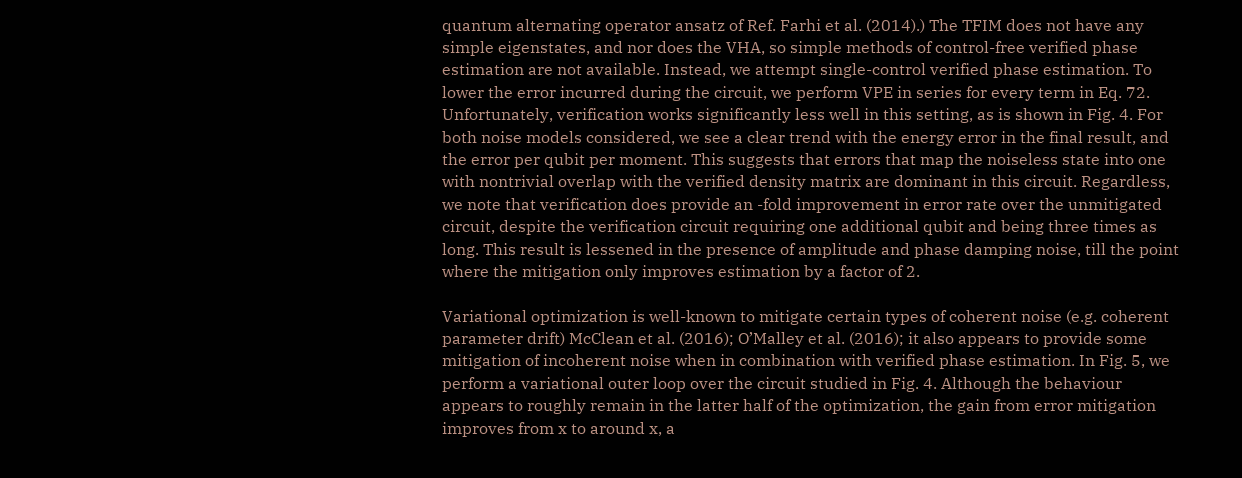quantum alternating operator ansatz of Ref. Farhi et al. (2014).) The TFIM does not have any simple eigenstates, and nor does the VHA, so simple methods of control-free verified phase estimation are not available. Instead, we attempt single-control verified phase estimation. To lower the error incurred during the circuit, we perform VPE in series for every term in Eq. 72. Unfortunately, verification works significantly less well in this setting, as is shown in Fig. 4. For both noise models considered, we see a clear trend with the energy error in the final result, and the error per qubit per moment. This suggests that errors that map the noiseless state into one with nontrivial overlap with the verified density matrix are dominant in this circuit. Regardless, we note that verification does provide an -fold improvement in error rate over the unmitigated circuit, despite the verification circuit requiring one additional qubit and being three times as long. This result is lessened in the presence of amplitude and phase damping noise, till the point where the mitigation only improves estimation by a factor of 2.

Variational optimization is well-known to mitigate certain types of coherent noise (e.g. coherent parameter drift) McClean et al. (2016); O’Malley et al. (2016); it also appears to provide some mitigation of incoherent noise when in combination with verified phase estimation. In Fig. 5, we perform a variational outer loop over the circuit studied in Fig. 4. Although the behaviour appears to roughly remain in the latter half of the optimization, the gain from error mitigation improves from x to around x, a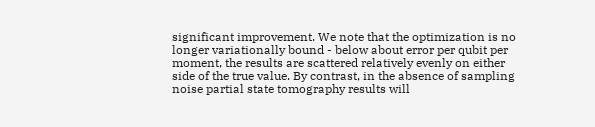significant improvement. We note that the optimization is no longer variationally bound - below about error per qubit per moment, the results are scattered relatively evenly on either side of the true value. By contrast, in the absence of sampling noise partial state tomography results will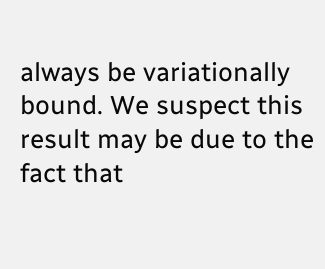always be variationally bound. We suspect this result may be due to the fact that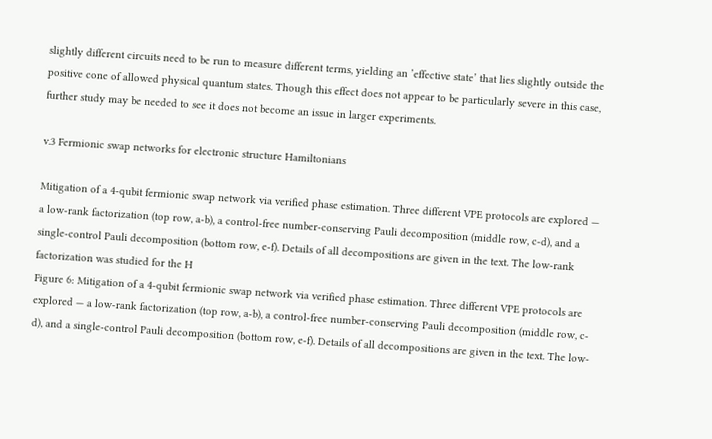slightly different circuits need to be run to measure different terms, yielding an ’effective state’ that lies slightly outside the positive cone of allowed physical quantum states. Though this effect does not appear to be particularly severe in this case, further study may be needed to see it does not become an issue in larger experiments.

v.3 Fermionic swap networks for electronic structure Hamiltonians

Mitigation of a 4-qubit fermionic swap network via verified phase estimation. Three different VPE protocols are explored — a low-rank factorization (top row, a-b), a control-free number-conserving Pauli decomposition (middle row, c-d), and a single-control Pauli decomposition (bottom row, e-f). Details of all decompositions are given in the text. The low-rank factorization was studied for the H
Figure 6: Mitigation of a 4-qubit fermionic swap network via verified phase estimation. Three different VPE protocols are explored — a low-rank factorization (top row, a-b), a control-free number-conserving Pauli decomposition (middle row, c-d), and a single-control Pauli decomposition (bottom row, e-f). Details of all decompositions are given in the text. The low-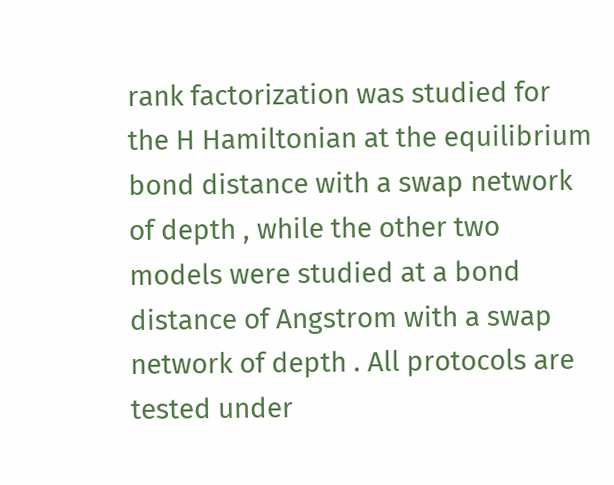rank factorization was studied for the H Hamiltonian at the equilibrium bond distance with a swap network of depth , while the other two models were studied at a bond distance of Angstrom with a swap network of depth . All protocols are tested under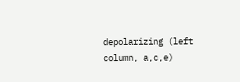depolarizing (left column, a,c,e)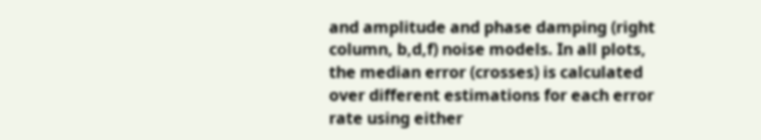and amplitude and phase damping (right column, b,d,f) noise models. In all plots, the median error (crosses) is calculated over different estimations for each error rate using either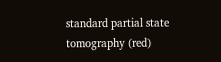standard partial state tomography (red)